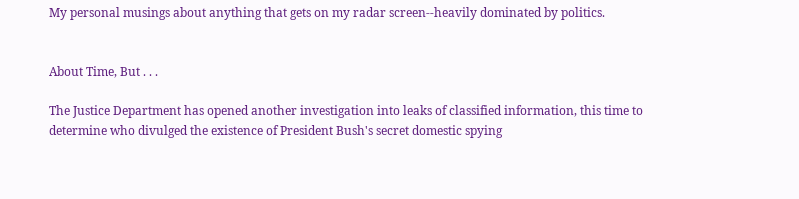My personal musings about anything that gets on my radar screen--heavily dominated by politics.


About Time, But . . .

The Justice Department has opened another investigation into leaks of classified information, this time to determine who divulged the existence of President Bush's secret domestic spying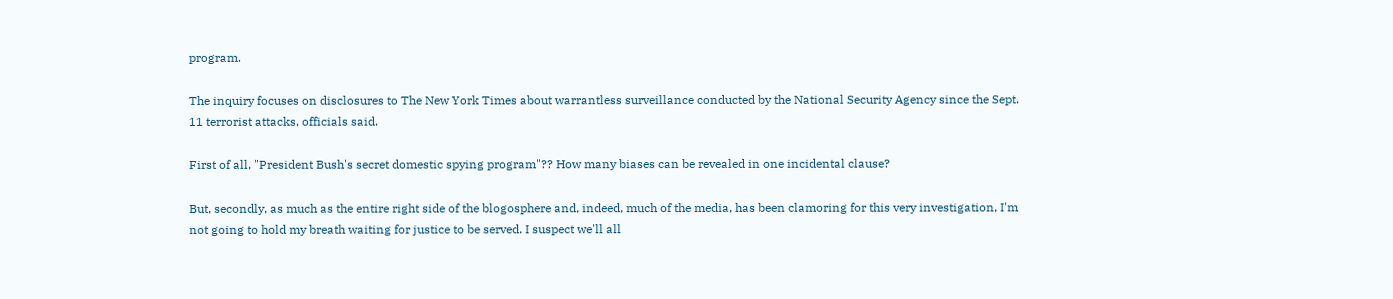program.

The inquiry focuses on disclosures to The New York Times about warrantless surveillance conducted by the National Security Agency since the Sept. 11 terrorist attacks, officials said.

First of all, "President Bush's secret domestic spying program"?? How many biases can be revealed in one incidental clause?

But, secondly, as much as the entire right side of the blogosphere and, indeed, much of the media, has been clamoring for this very investigation, I'm not going to hold my breath waiting for justice to be served. I suspect we'll all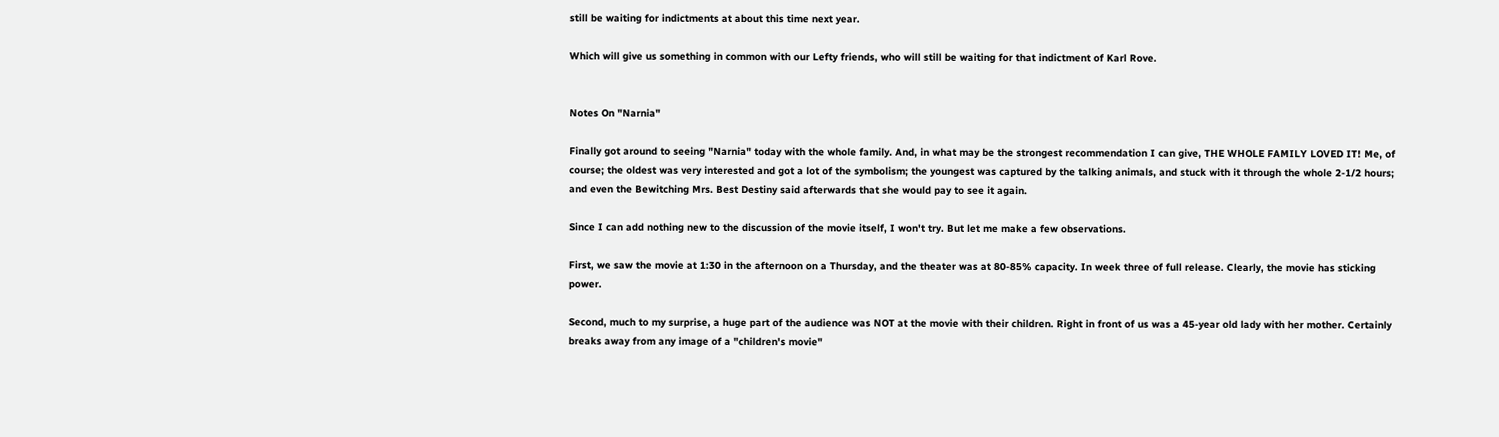still be waiting for indictments at about this time next year.

Which will give us something in common with our Lefty friends, who will still be waiting for that indictment of Karl Rove.


Notes On "Narnia"

Finally got around to seeing "Narnia" today with the whole family. And, in what may be the strongest recommendation I can give, THE WHOLE FAMILY LOVED IT! Me, of course; the oldest was very interested and got a lot of the symbolism; the youngest was captured by the talking animals, and stuck with it through the whole 2-1/2 hours; and even the Bewitching Mrs. Best Destiny said afterwards that she would pay to see it again.

Since I can add nothing new to the discussion of the movie itself, I won't try. But let me make a few observations.

First, we saw the movie at 1:30 in the afternoon on a Thursday, and the theater was at 80-85% capacity. In week three of full release. Clearly, the movie has sticking power.

Second, much to my surprise, a huge part of the audience was NOT at the movie with their children. Right in front of us was a 45-year old lady with her mother. Certainly breaks away from any image of a "children's movie"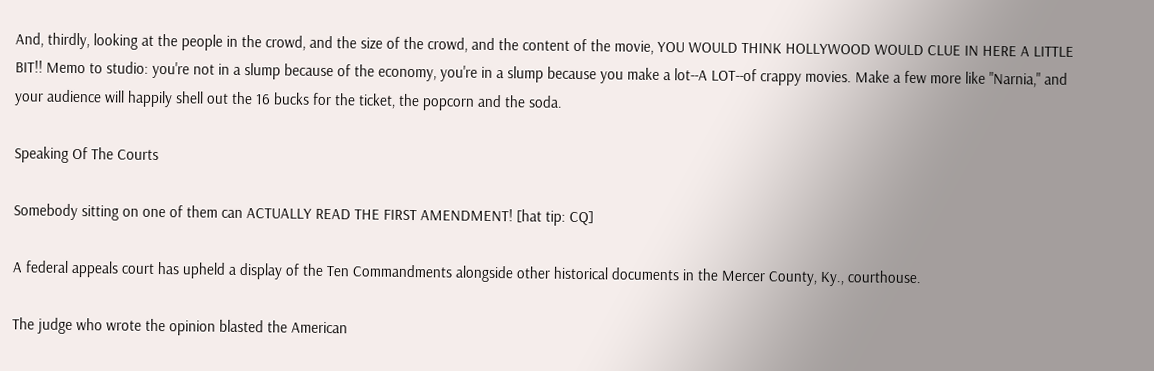And, thirdly, looking at the people in the crowd, and the size of the crowd, and the content of the movie, YOU WOULD THINK HOLLYWOOD WOULD CLUE IN HERE A LITTLE BIT!! Memo to studio: you're not in a slump because of the economy, you're in a slump because you make a lot--A LOT--of crappy movies. Make a few more like "Narnia," and your audience will happily shell out the 16 bucks for the ticket, the popcorn and the soda.

Speaking Of The Courts

Somebody sitting on one of them can ACTUALLY READ THE FIRST AMENDMENT! [hat tip: CQ]

A federal appeals court has upheld a display of the Ten Commandments alongside other historical documents in the Mercer County, Ky., courthouse.

The judge who wrote the opinion blasted the American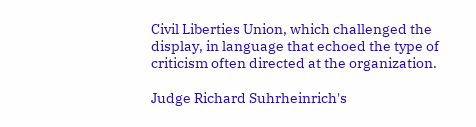Civil Liberties Union, which challenged the display, in language that echoed the type of criticism often directed at the organization.

Judge Richard Suhrheinrich's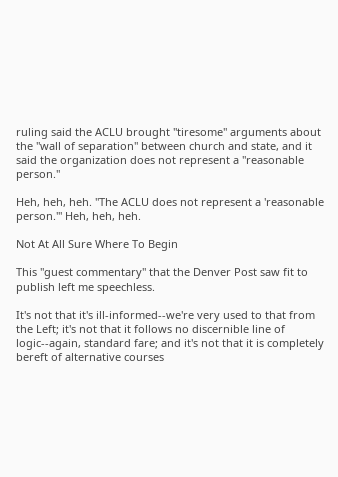ruling said the ACLU brought "tiresome" arguments about the "wall of separation" between church and state, and it said the organization does not represent a "reasonable person."

Heh, heh, heh. "The ACLU does not represent a 'reasonable person.'" Heh, heh, heh.

Not At All Sure Where To Begin

This "guest commentary" that the Denver Post saw fit to publish left me speechless.

It's not that it's ill-informed--we're very used to that from the Left; it's not that it follows no discernible line of logic--again, standard fare; and it's not that it is completely bereft of alternative courses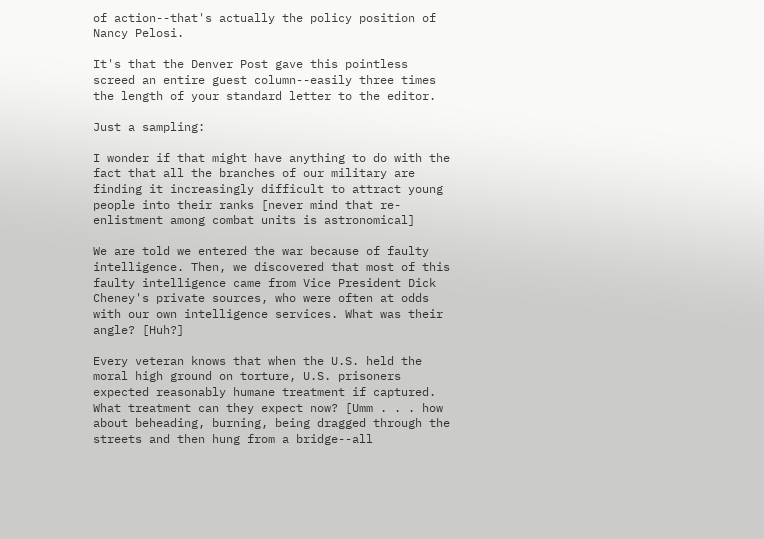of action--that's actually the policy position of Nancy Pelosi.

It's that the Denver Post gave this pointless screed an entire guest column--easily three times the length of your standard letter to the editor.

Just a sampling:

I wonder if that might have anything to do with the fact that all the branches of our military are finding it increasingly difficult to attract young people into their ranks [never mind that re-enlistment among combat units is astronomical]

We are told we entered the war because of faulty intelligence. Then, we discovered that most of this faulty intelligence came from Vice President Dick Cheney's private sources, who were often at odds with our own intelligence services. What was their angle? [Huh?]

Every veteran knows that when the U.S. held the moral high ground on torture, U.S. prisoners expected reasonably humane treatment if captured. What treatment can they expect now? [Umm . . . how about beheading, burning, being dragged through the streets and then hung from a bridge--all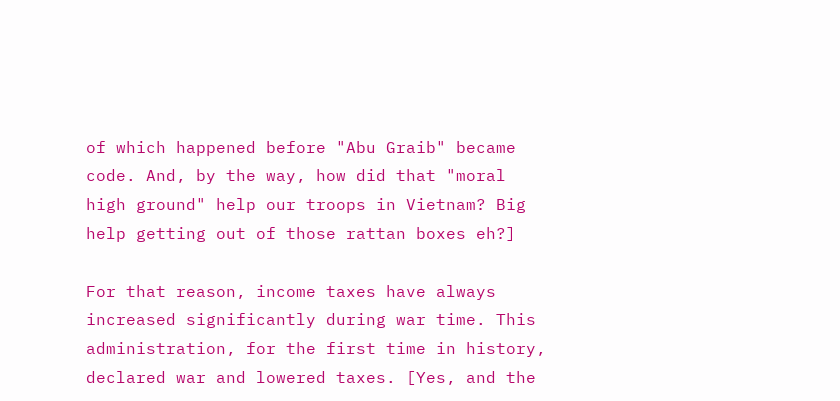of which happened before "Abu Graib" became code. And, by the way, how did that "moral high ground" help our troops in Vietnam? Big help getting out of those rattan boxes eh?]

For that reason, income taxes have always increased significantly during war time. This administration, for the first time in history, declared war and lowered taxes. [Yes, and the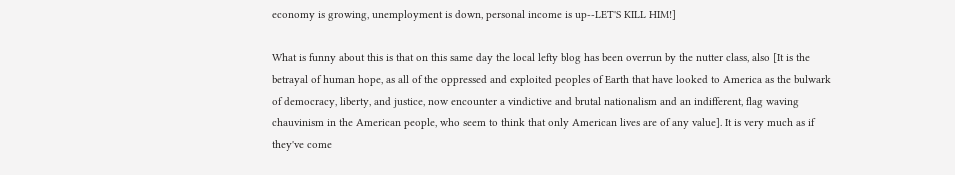economy is growing, unemployment is down, personal income is up--LET'S KILL HIM!]

What is funny about this is that on this same day the local lefty blog has been overrun by the nutter class, also [It is the betrayal of human hope, as all of the oppressed and exploited peoples of Earth that have looked to America as the bulwark of democracy, liberty, and justice, now encounter a vindictive and brutal nationalism and an indifferent, flag waving chauvinism in the American people, who seem to think that only American lives are of any value]. It is very much as if they've come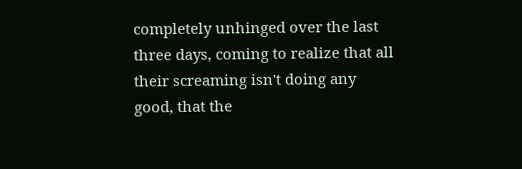completely unhinged over the last three days, coming to realize that all their screaming isn't doing any good, that the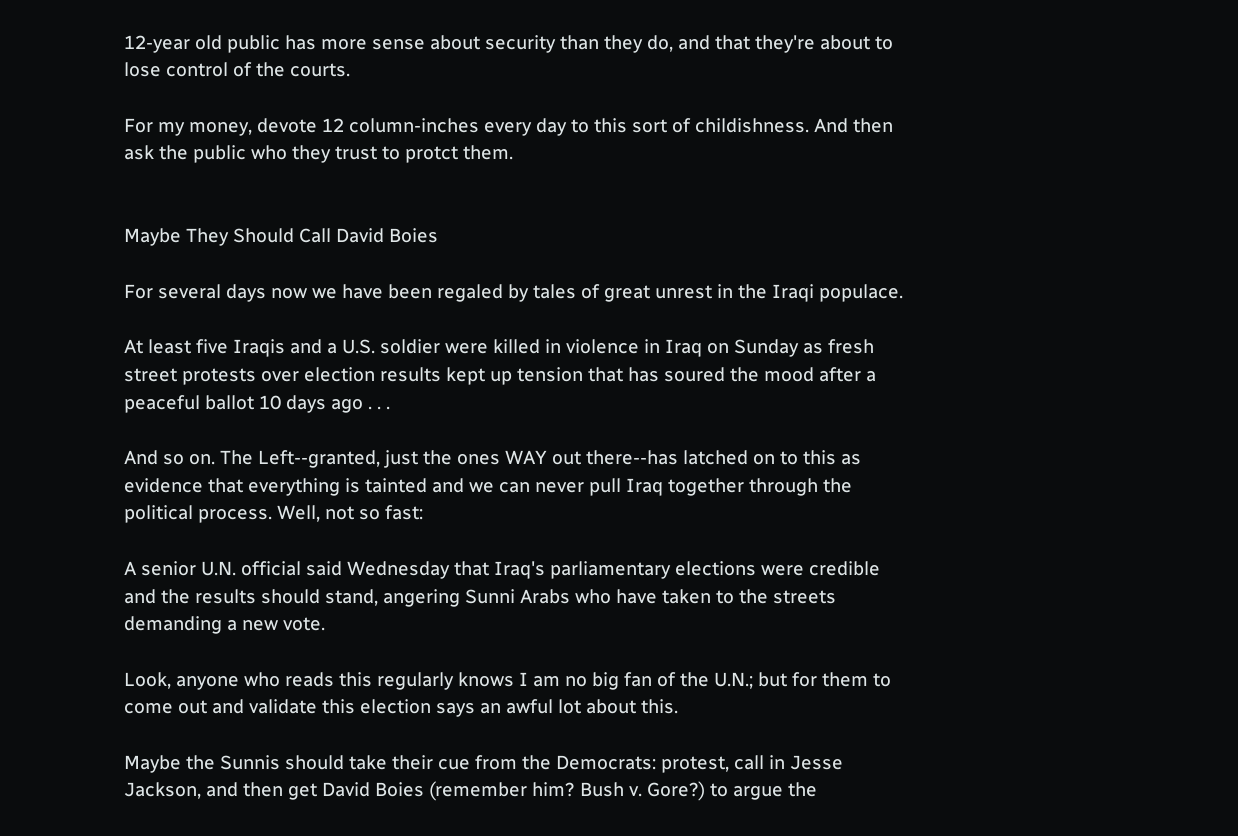12-year old public has more sense about security than they do, and that they're about to lose control of the courts.

For my money, devote 12 column-inches every day to this sort of childishness. And then ask the public who they trust to protct them.


Maybe They Should Call David Boies

For several days now we have been regaled by tales of great unrest in the Iraqi populace.

At least five Iraqis and a U.S. soldier were killed in violence in Iraq on Sunday as fresh street protests over election results kept up tension that has soured the mood after a peaceful ballot 10 days ago . . .

And so on. The Left--granted, just the ones WAY out there--has latched on to this as evidence that everything is tainted and we can never pull Iraq together through the political process. Well, not so fast:

A senior U.N. official said Wednesday that Iraq's parliamentary elections were credible and the results should stand, angering Sunni Arabs who have taken to the streets demanding a new vote.

Look, anyone who reads this regularly knows I am no big fan of the U.N.; but for them to come out and validate this election says an awful lot about this.

Maybe the Sunnis should take their cue from the Democrats: protest, call in Jesse Jackson, and then get David Boies (remember him? Bush v. Gore?) to argue the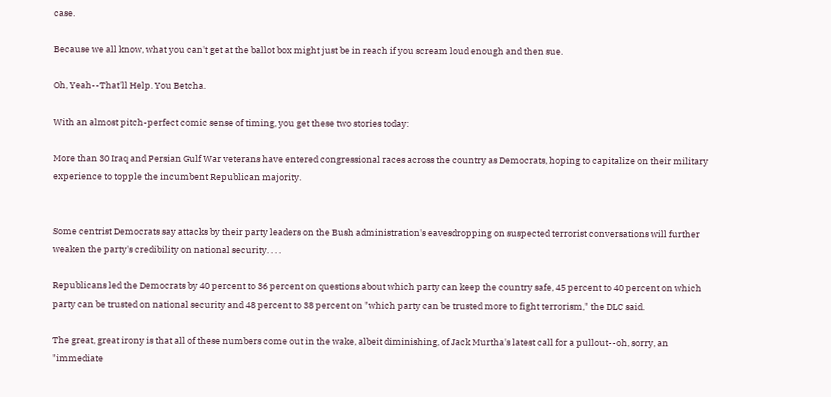case.

Because we all know, what you can't get at the ballot box might just be in reach if you scream loud enough and then sue.

Oh, Yeah--That'll Help. You Betcha.

With an almost pitch-perfect comic sense of timing, you get these two stories today:

More than 30 Iraq and Persian Gulf War veterans have entered congressional races across the country as Democrats, hoping to capitalize on their military experience to topple the incumbent Republican majority.


Some centrist Democrats say attacks by their party leaders on the Bush administration's eavesdropping on suspected terrorist conversations will further weaken the party's credibility on national security. . . .

Republicans led the Democrats by 40 percent to 36 percent on questions about which party can keep the country safe, 45 percent to 40 percent on which party can be trusted on national security and 48 percent to 38 percent on "which party can be trusted more to fight terrorism," the DLC said.

The great, great irony is that all of these numbers come out in the wake, albeit diminishing, of Jack Murtha's latest call for a pullout--oh, sorry, an "immediate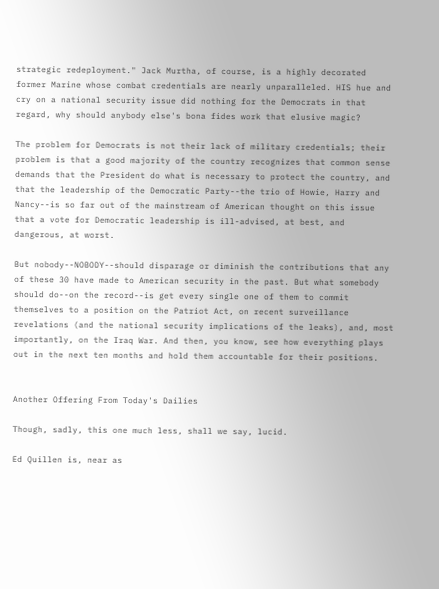strategic redeployment." Jack Murtha, of course, is a highly decorated former Marine whose combat credentials are nearly unparalleled. HIS hue and cry on a national security issue did nothing for the Democrats in that regard, why should anybody else's bona fides work that elusive magic?

The problem for Democrats is not their lack of military credentials; their problem is that a good majority of the country recognizes that common sense demands that the President do what is necessary to protect the country, and that the leadership of the Democratic Party--the trio of Howie, Harry and Nancy--is so far out of the mainstream of American thought on this issue that a vote for Democratic leadership is ill-advised, at best, and dangerous, at worst.

But nobody--NOBODY--should disparage or diminish the contributions that any of these 30 have made to American security in the past. But what somebody should do--on the record--is get every single one of them to commit themselves to a position on the Patriot Act, on recent surveillance revelations (and the national security implications of the leaks), and, most importantly, on the Iraq War. And then, you know, see how everything plays out in the next ten months and hold them accountable for their positions.


Another Offering From Today's Dailies

Though, sadly, this one much less, shall we say, lucid.

Ed Quillen is, near as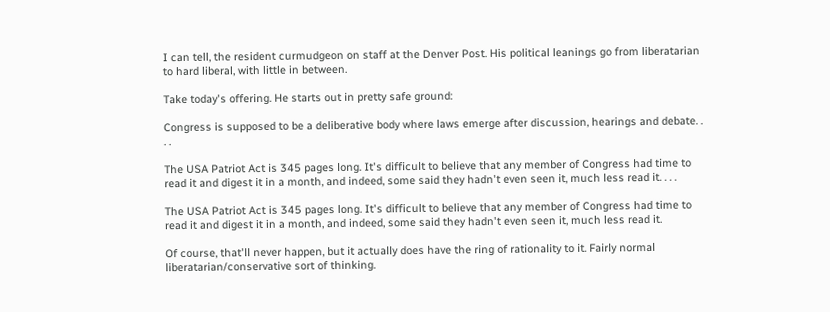I can tell, the resident curmudgeon on staff at the Denver Post. His political leanings go from liberatarian to hard liberal, with little in between.

Take today's offering. He starts out in pretty safe ground:

Congress is supposed to be a deliberative body where laws emerge after discussion, hearings and debate. . . .

The USA Patriot Act is 345 pages long. It's difficult to believe that any member of Congress had time to read it and digest it in a month, and indeed, some said they hadn't even seen it, much less read it. . . .

The USA Patriot Act is 345 pages long. It's difficult to believe that any member of Congress had time to read it and digest it in a month, and indeed, some said they hadn't even seen it, much less read it.

Of course, that'll never happen, but it actually does have the ring of rationality to it. Fairly normal liberatarian/conservative sort of thinking.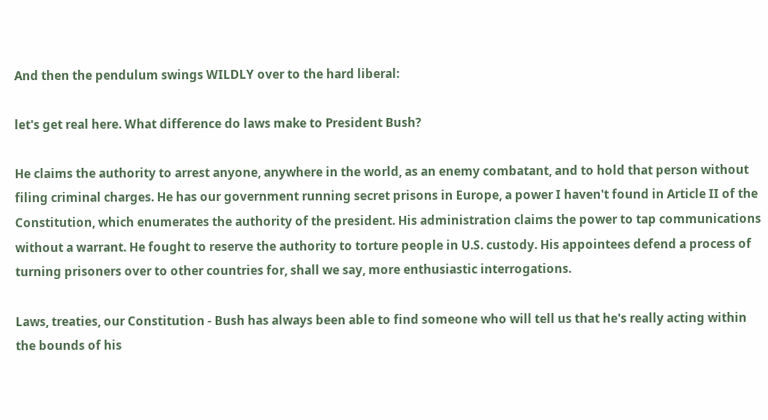And then the pendulum swings WILDLY over to the hard liberal:

let's get real here. What difference do laws make to President Bush?

He claims the authority to arrest anyone, anywhere in the world, as an enemy combatant, and to hold that person without filing criminal charges. He has our government running secret prisons in Europe, a power I haven't found in Article II of the Constitution, which enumerates the authority of the president. His administration claims the power to tap communications without a warrant. He fought to reserve the authority to torture people in U.S. custody. His appointees defend a process of turning prisoners over to other countries for, shall we say, more enthusiastic interrogations.

Laws, treaties, our Constitution - Bush has always been able to find someone who will tell us that he's really acting within the bounds of his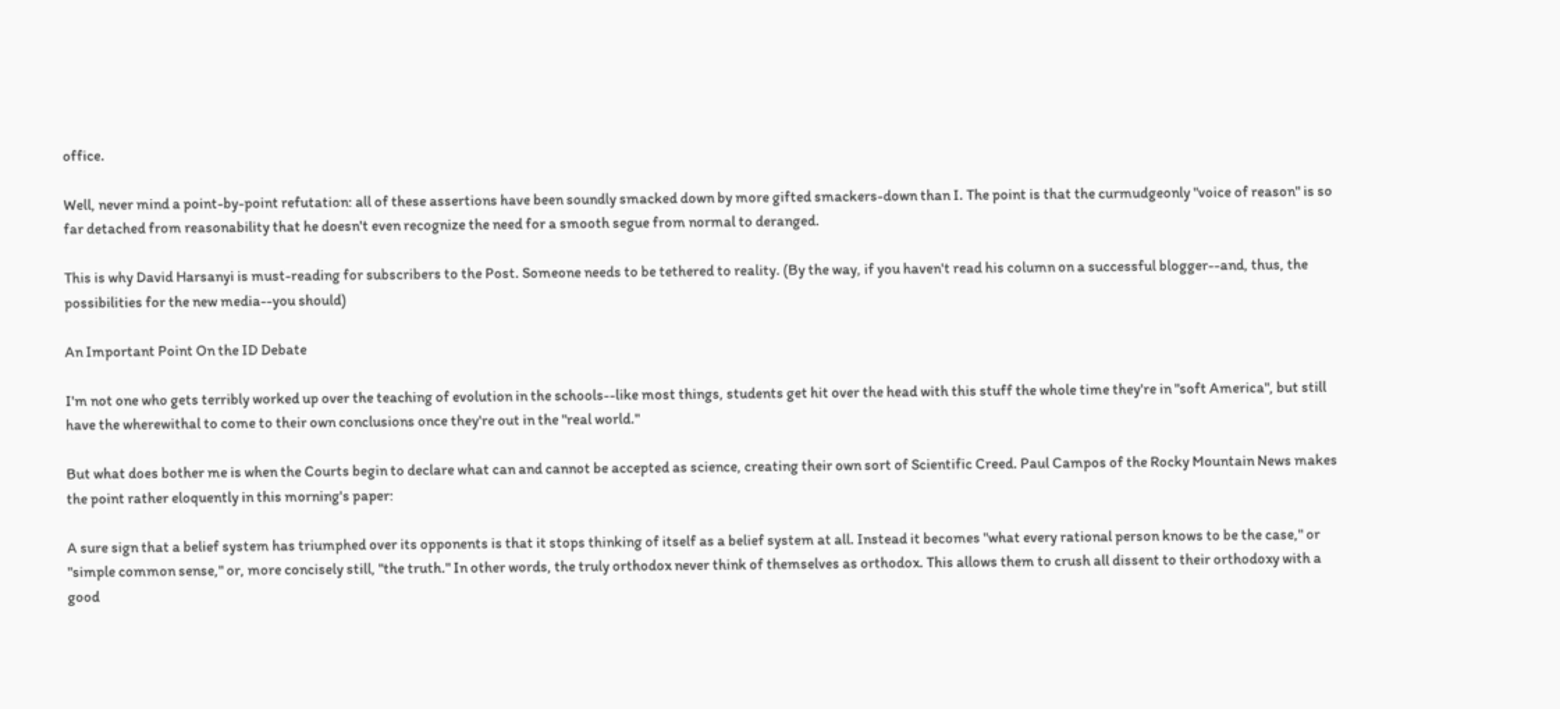office.

Well, never mind a point-by-point refutation: all of these assertions have been soundly smacked down by more gifted smackers-down than I. The point is that the curmudgeonly "voice of reason" is so far detached from reasonability that he doesn't even recognize the need for a smooth segue from normal to deranged.

This is why David Harsanyi is must-reading for subscribers to the Post. Someone needs to be tethered to reality. (By the way, if you haven't read his column on a successful blogger--and, thus, the possibilities for the new media--you should)

An Important Point On the ID Debate

I'm not one who gets terribly worked up over the teaching of evolution in the schools--like most things, students get hit over the head with this stuff the whole time they're in "soft America", but still have the wherewithal to come to their own conclusions once they're out in the "real world."

But what does bother me is when the Courts begin to declare what can and cannot be accepted as science, creating their own sort of Scientific Creed. Paul Campos of the Rocky Mountain News makes the point rather eloquently in this morning's paper:

A sure sign that a belief system has triumphed over its opponents is that it stops thinking of itself as a belief system at all. Instead it becomes "what every rational person knows to be the case," or "simple common sense," or, more concisely still, "the truth." In other words, the truly orthodox never think of themselves as orthodox. This allows them to crush all dissent to their orthodoxy with a good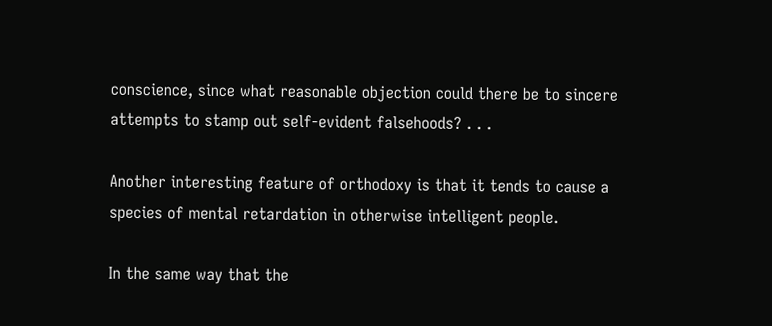conscience, since what reasonable objection could there be to sincere attempts to stamp out self-evident falsehoods? . . .

Another interesting feature of orthodoxy is that it tends to cause a species of mental retardation in otherwise intelligent people.

In the same way that the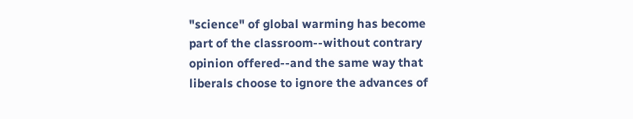"science" of global warming has become part of the classroom--without contrary opinion offered--and the same way that liberals choose to ignore the advances of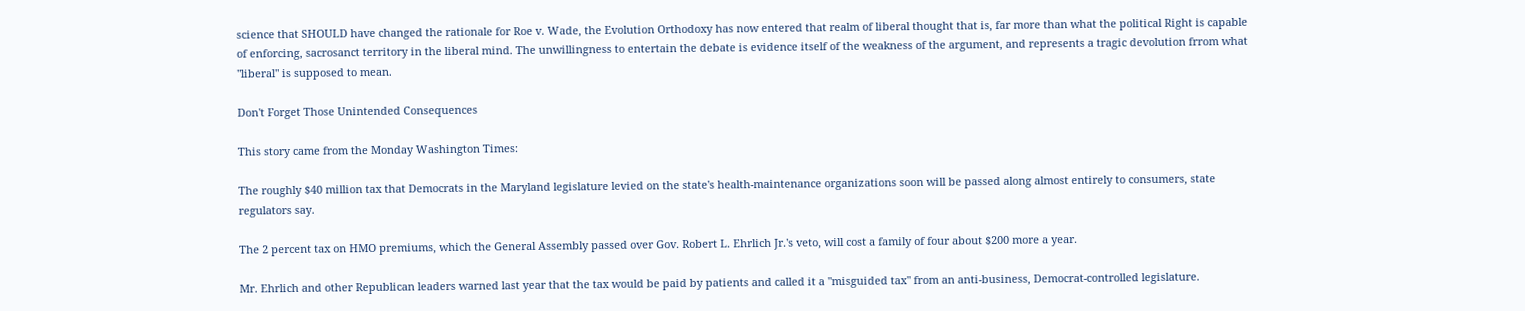science that SHOULD have changed the rationale for Roe v. Wade, the Evolution Orthodoxy has now entered that realm of liberal thought that is, far more than what the political Right is capable of enforcing, sacrosanct territory in the liberal mind. The unwillingness to entertain the debate is evidence itself of the weakness of the argument, and represents a tragic devolution frrom what "liberal" is supposed to mean.

Don't Forget Those Unintended Consequences

This story came from the Monday Washington Times:

The roughly $40 million tax that Democrats in the Maryland legislature levied on the state's health-maintenance organizations soon will be passed along almost entirely to consumers, state regulators say.

The 2 percent tax on HMO premiums, which the General Assembly passed over Gov. Robert L. Ehrlich Jr.'s veto, will cost a family of four about $200 more a year.

Mr. Ehrlich and other Republican leaders warned last year that the tax would be paid by patients and called it a "misguided tax" from an anti-business, Democrat-controlled legislature.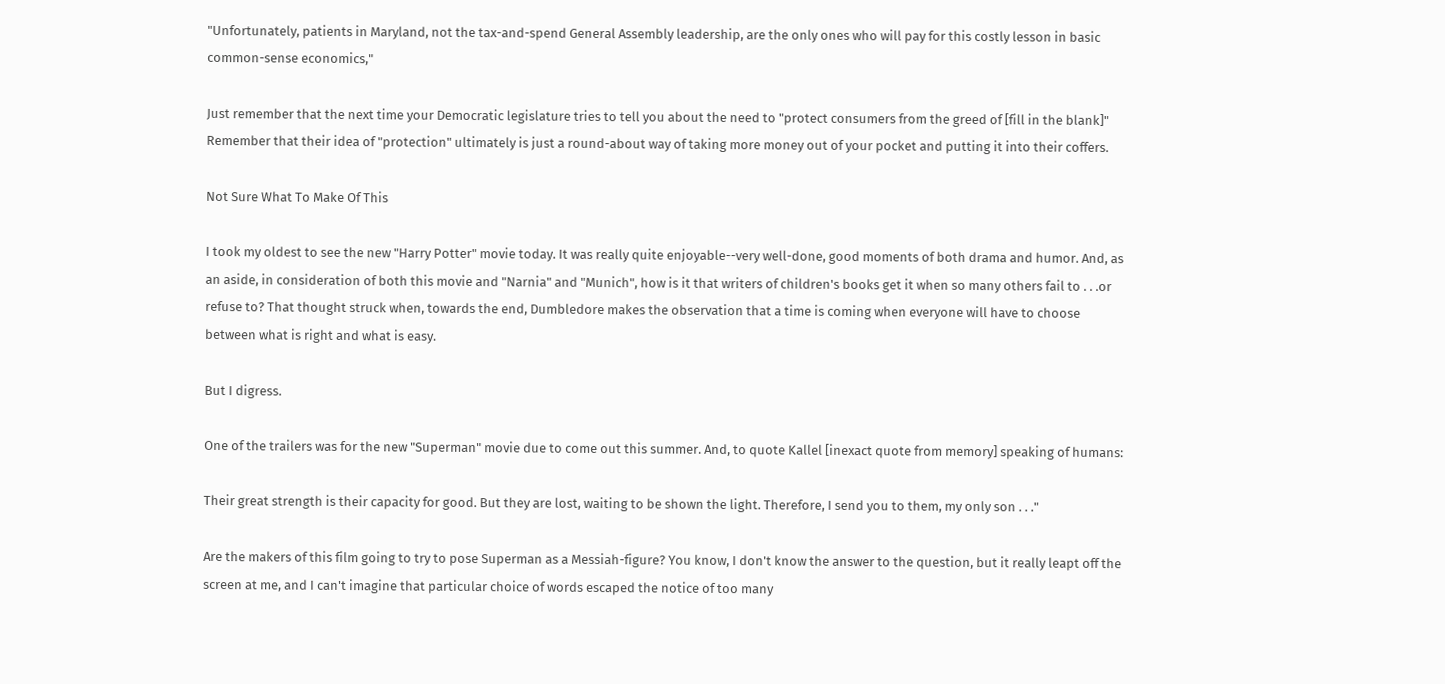"Unfortunately, patients in Maryland, not the tax-and-spend General Assembly leadership, are the only ones who will pay for this costly lesson in basic common-sense economics,"

Just remember that the next time your Democratic legislature tries to tell you about the need to "protect consumers from the greed of [fill in the blank]" Remember that their idea of "protection" ultimately is just a round-about way of taking more money out of your pocket and putting it into their coffers.

Not Sure What To Make Of This

I took my oldest to see the new "Harry Potter" movie today. It was really quite enjoyable--very well-done, good moments of both drama and humor. And, as an aside, in consideration of both this movie and "Narnia" and "Munich", how is it that writers of children's books get it when so many others fail to . . .or refuse to? That thought struck when, towards the end, Dumbledore makes the observation that a time is coming when everyone will have to choose between what is right and what is easy.

But I digress.

One of the trailers was for the new "Superman" movie due to come out this summer. And, to quote Kallel [inexact quote from memory] speaking of humans:

Their great strength is their capacity for good. But they are lost, waiting to be shown the light. Therefore, I send you to them, my only son . . ."

Are the makers of this film going to try to pose Superman as a Messiah-figure? You know, I don't know the answer to the question, but it really leapt off the screen at me, and I can't imagine that particular choice of words escaped the notice of too many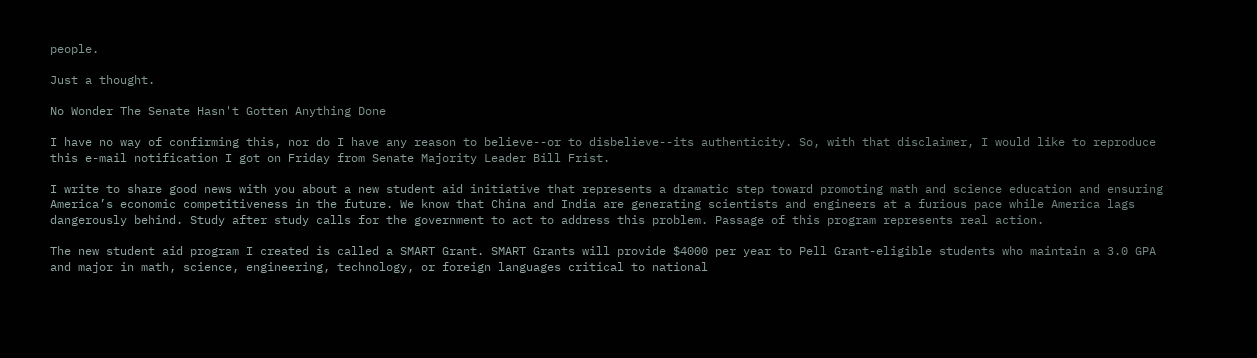people.

Just a thought.

No Wonder The Senate Hasn't Gotten Anything Done

I have no way of confirming this, nor do I have any reason to believe--or to disbelieve--its authenticity. So, with that disclaimer, I would like to reproduce this e-mail notification I got on Friday from Senate Majority Leader Bill Frist.

I write to share good news with you about a new student aid initiative that represents a dramatic step toward promoting math and science education and ensuring America’s economic competitiveness in the future. We know that China and India are generating scientists and engineers at a furious pace while America lags dangerously behind. Study after study calls for the government to act to address this problem. Passage of this program represents real action.

The new student aid program I created is called a SMART Grant. SMART Grants will provide $4000 per year to Pell Grant-eligible students who maintain a 3.0 GPA and major in math, science, engineering, technology, or foreign languages critical to national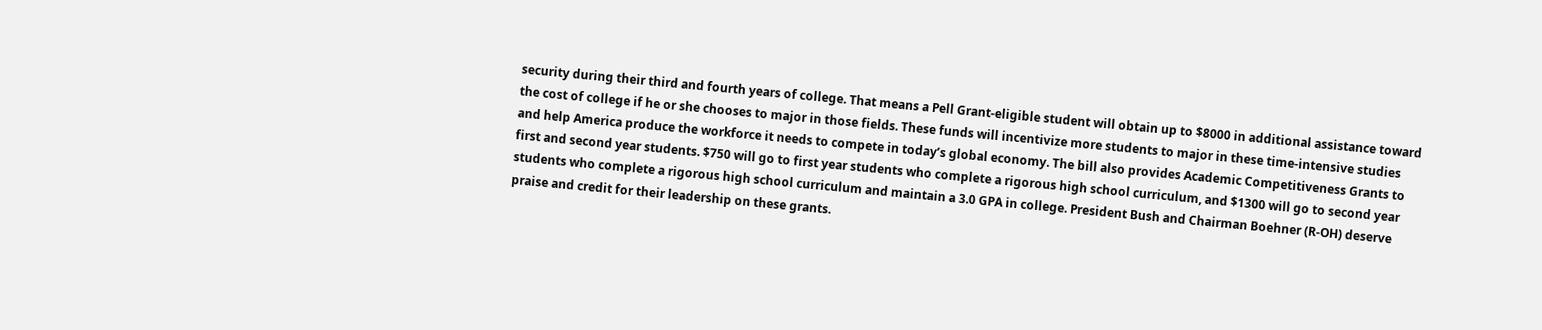security during their third and fourth years of college. That means a Pell Grant-eligible student will obtain up to $8000 in additional assistance toward the cost of college if he or she chooses to major in those fields. These funds will incentivize more students to major in these time-intensive studies and help America produce the workforce it needs to compete in today’s global economy. The bill also provides Academic Competitiveness Grants to first and second year students. $750 will go to first year students who complete a rigorous high school curriculum, and $1300 will go to second year students who complete a rigorous high school curriculum and maintain a 3.0 GPA in college. President Bush and Chairman Boehner (R-OH) deserve praise and credit for their leadership on these grants.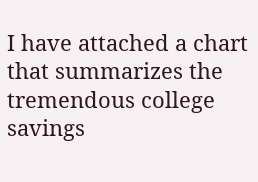I have attached a chart that summarizes the tremendous college savings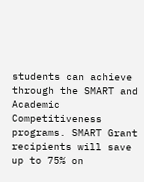students can achieve through the SMART and Academic Competitiveness programs. SMART Grant recipients will save up to 75% on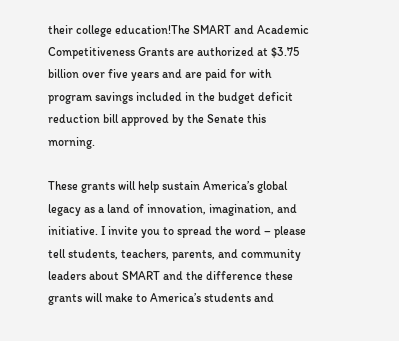their college education!The SMART and Academic Competitiveness Grants are authorized at $3.75 billion over five years and are paid for with program savings included in the budget deficit reduction bill approved by the Senate this morning.

These grants will help sustain America’s global legacy as a land of innovation, imagination, and initiative. I invite you to spread the word – please tell students, teachers, parents, and community leaders about SMART and the difference these grants will make to America’s students and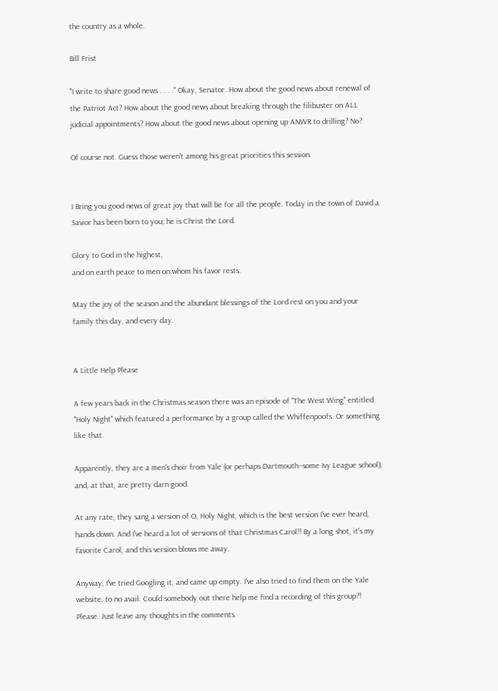the country as a whole.

Bill Frist

"I write to share good news . . . ." Okay, Senator. How about the good news about renewal of the Patriot Act? How about the good news about breaking through the filibuster on ALL judicial appointments? How about the good news about opening up ANWR to drilling? No?

Of course not. Guess those weren't among his great priorities this session.


I Bring you good news of great joy that will be for all the people. Today in the town of David a Savior has been born to you; he is Christ the Lord.

Glory to God in the highest,
and on earth peace to men on whom his favor rests.

May the joy of the season and the abundant blessings of the Lord rest on you and your family this day, and every day.


A Little Help Please

A few years back in the Christmas season there was an episode of "The West Wing" entitled "Holy Night" which featured a performance by a group called the Whiffenpoofs. Or something like that.

Apparently, they are a men's choir from Yale (or perhaps Dartmouth--some Ivy League school), and, at that, are pretty darn good.

At any rate, they sang a version of O, Holy Night, which is the best version I've ever heard, hands down. And I've heard a lot of versions of that Christmas Carol!! By a long shot, it's my favorite Carol, and this version blows me away.

Anyway, I've tried Googling it, and came up empty. I've also tried to find them on the Yale website, to no avail. Could somebody out there help me find a recording of this group?! Please. Just leave any thoughts in the comments.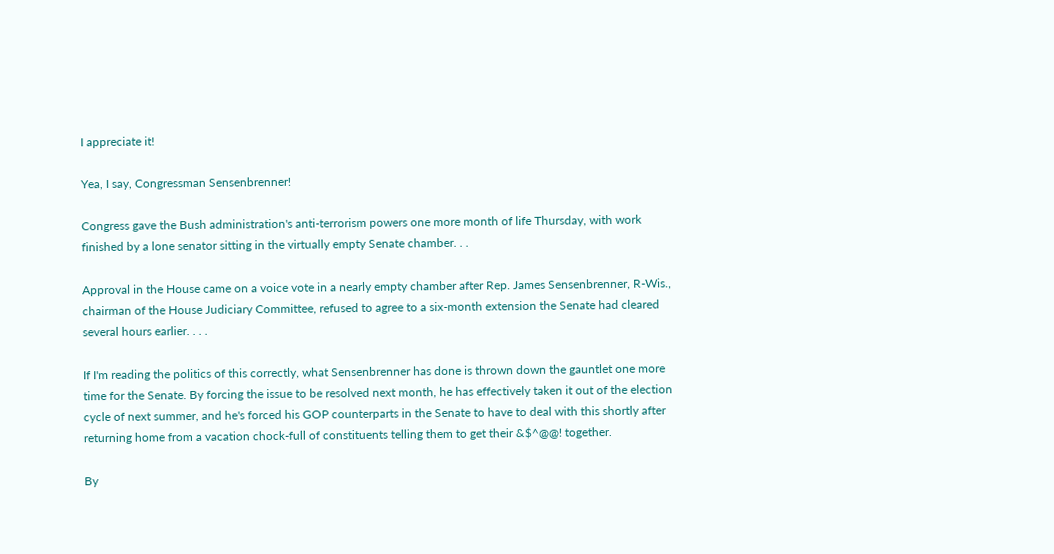I appreciate it!

Yea, I say, Congressman Sensenbrenner!

Congress gave the Bush administration's anti-terrorism powers one more month of life Thursday, with work finished by a lone senator sitting in the virtually empty Senate chamber. . .

Approval in the House came on a voice vote in a nearly empty chamber after Rep. James Sensenbrenner, R-Wis., chairman of the House Judiciary Committee, refused to agree to a six-month extension the Senate had cleared several hours earlier. . . .

If I'm reading the politics of this correctly, what Sensenbrenner has done is thrown down the gauntlet one more time for the Senate. By forcing the issue to be resolved next month, he has effectively taken it out of the election cycle of next summer, and he's forced his GOP counterparts in the Senate to have to deal with this shortly after returning home from a vacation chock-full of constituents telling them to get their &$^@@! together.

By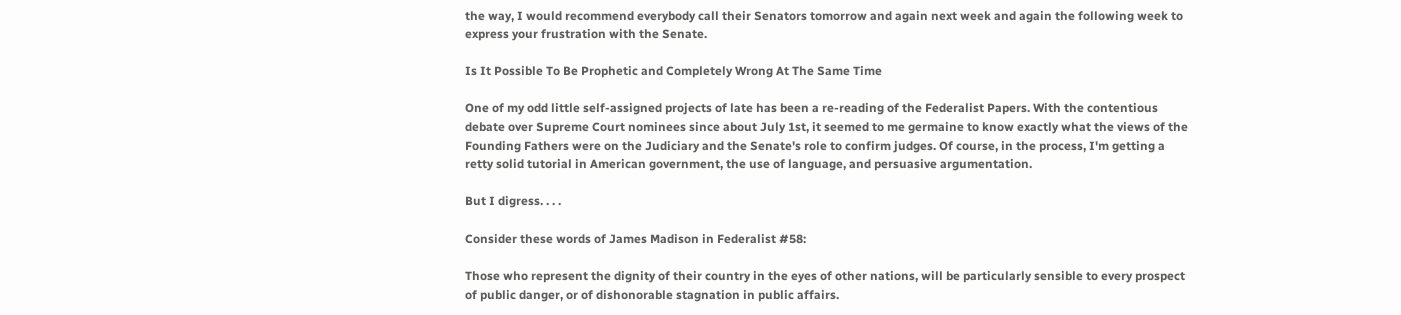the way, I would recommend everybody call their Senators tomorrow and again next week and again the following week to express your frustration with the Senate.

Is It Possible To Be Prophetic and Completely Wrong At The Same Time

One of my odd little self-assigned projects of late has been a re-reading of the Federalist Papers. With the contentious debate over Supreme Court nominees since about July 1st, it seemed to me germaine to know exactly what the views of the Founding Fathers were on the Judiciary and the Senate's role to confirm judges. Of course, in the process, I'm getting a retty solid tutorial in American government, the use of language, and persuasive argumentation.

But I digress. . . .

Consider these words of James Madison in Federalist #58:

Those who represent the dignity of their country in the eyes of other nations, will be particularly sensible to every prospect of public danger, or of dishonorable stagnation in public affairs.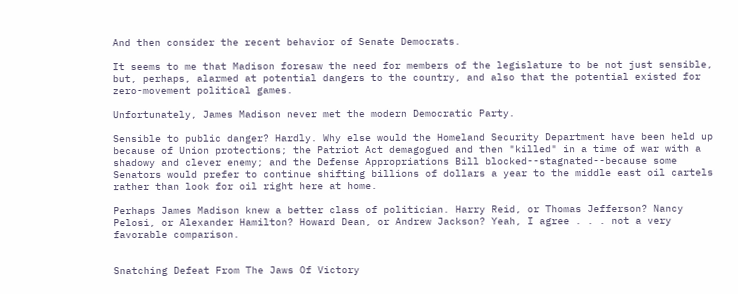And then consider the recent behavior of Senate Democrats.

It seems to me that Madison foresaw the need for members of the legislature to be not just sensible, but, perhaps, alarmed at potential dangers to the country, and also that the potential existed for zero-movement political games.

Unfortunately, James Madison never met the modern Democratic Party.

Sensible to public danger? Hardly. Why else would the Homeland Security Department have been held up because of Union protections; the Patriot Act demagogued and then "killed" in a time of war with a shadowy and clever enemy; and the Defense Appropriations Bill blocked--stagnated--because some Senators would prefer to continue shifting billions of dollars a year to the middle east oil cartels rather than look for oil right here at home.

Perhaps James Madison knew a better class of politician. Harry Reid, or Thomas Jefferson? Nancy Pelosi, or Alexander Hamilton? Howard Dean, or Andrew Jackson? Yeah, I agree . . . not a very favorable comparison.


Snatching Defeat From The Jaws Of Victory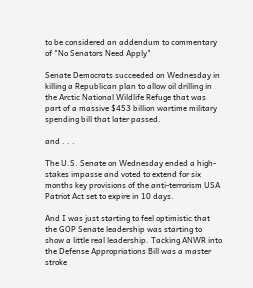to be considered an addendum to commentary of "No Senators Need Apply"

Senate Democrats succeeded on Wednesday in killing a Republican plan to allow oil drilling in the Arctic National Wildlife Refuge that was part of a massive $453 billion wartime military spending bill that later passed.

and . . .

The U.S. Senate on Wednesday ended a high-stakes impasse and voted to extend for six months key provisions of the anti-terrorism USA Patriot Act set to expire in 10 days.

And I was just starting to feel optimistic that the GOP Senate leadership was starting to show a little real leadership. Tacking ANWR into the Defense Appropriations Bill was a master stroke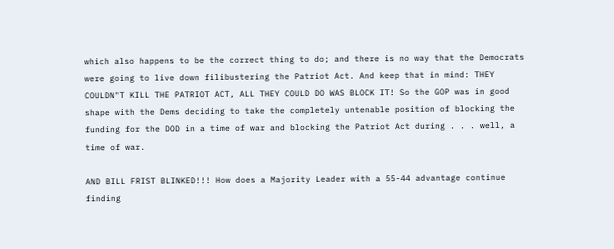which also happens to be the correct thing to do; and there is no way that the Democrats were going to live down filibustering the Patriot Act. And keep that in mind: THEY COULDN"T KILL THE PATRIOT ACT, ALL THEY COULD DO WAS BLOCK IT! So the GOP was in good shape with the Dems deciding to take the completely untenable position of blocking the funding for the DOD in a time of war and blocking the Patriot Act during . . . well, a time of war.

AND BILL FRIST BLINKED!!! How does a Majority Leader with a 55-44 advantage continue finding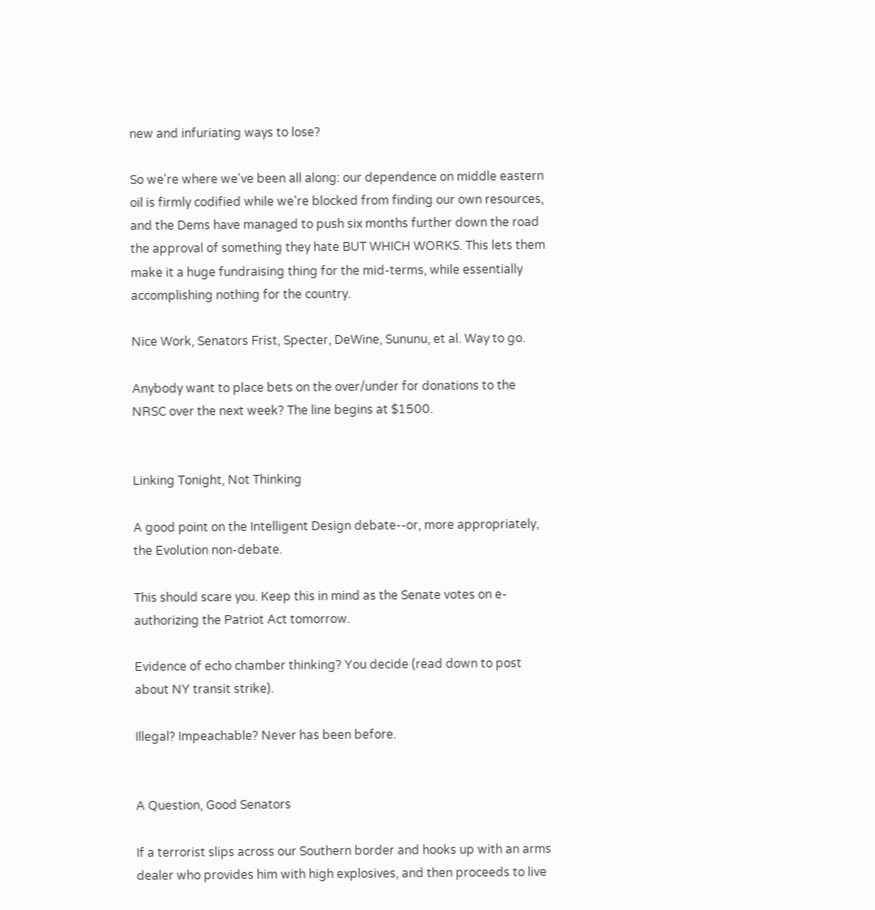new and infuriating ways to lose?

So we're where we've been all along: our dependence on middle eastern oil is firmly codified while we're blocked from finding our own resources, and the Dems have managed to push six months further down the road the approval of something they hate BUT WHICH WORKS. This lets them make it a huge fundraising thing for the mid-terms, while essentially accomplishing nothing for the country.

Nice Work, Senators Frist, Specter, DeWine, Sununu, et al. Way to go.

Anybody want to place bets on the over/under for donations to the NRSC over the next week? The line begins at $1500.


Linking Tonight, Not Thinking

A good point on the Intelligent Design debate--or, more appropriately, the Evolution non-debate.

This should scare you. Keep this in mind as the Senate votes on e-authorizing the Patriot Act tomorrow.

Evidence of echo chamber thinking? You decide (read down to post about NY transit strike).

Illegal? Impeachable? Never has been before.


A Question, Good Senators

If a terrorist slips across our Southern border and hooks up with an arms dealer who provides him with high explosives, and then proceeds to live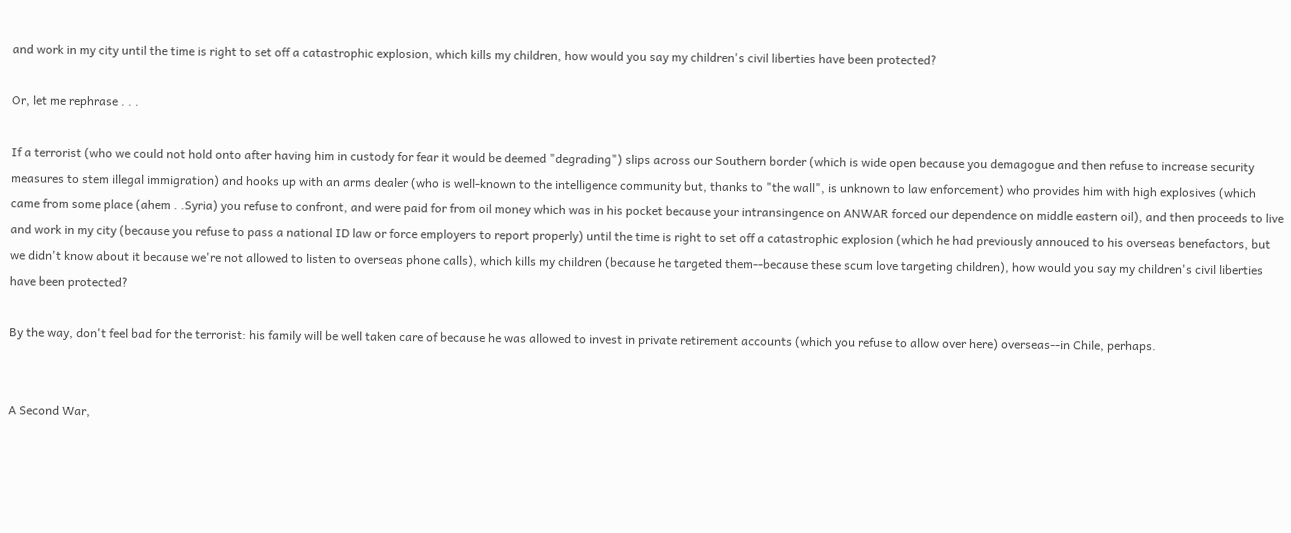and work in my city until the time is right to set off a catastrophic explosion, which kills my children, how would you say my children's civil liberties have been protected?

Or, let me rephrase . . .

If a terrorist (who we could not hold onto after having him in custody for fear it would be deemed "degrading") slips across our Southern border (which is wide open because you demagogue and then refuse to increase security measures to stem illegal immigration) and hooks up with an arms dealer (who is well-known to the intelligence community but, thanks to "the wall", is unknown to law enforcement) who provides him with high explosives (which came from some place (ahem . .Syria) you refuse to confront, and were paid for from oil money which was in his pocket because your intransingence on ANWAR forced our dependence on middle eastern oil), and then proceeds to live and work in my city (because you refuse to pass a national ID law or force employers to report properly) until the time is right to set off a catastrophic explosion (which he had previously annouced to his overseas benefactors, but we didn't know about it because we're not allowed to listen to overseas phone calls), which kills my children (because he targeted them--because these scum love targeting children), how would you say my children's civil liberties have been protected?

By the way, don't feel bad for the terrorist: his family will be well taken care of because he was allowed to invest in private retirement accounts (which you refuse to allow over here) overseas--in Chile, perhaps.


A Second War,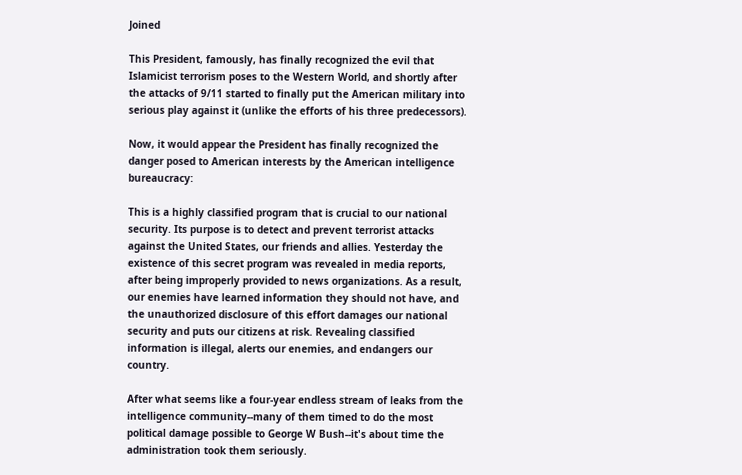Joined

This President, famously, has finally recognized the evil that Islamicist terrorism poses to the Western World, and shortly after the attacks of 9/11 started to finally put the American military into serious play against it (unlike the efforts of his three predecessors).

Now, it would appear the President has finally recognized the danger posed to American interests by the American intelligence bureaucracy:

This is a highly classified program that is crucial to our national security. Its purpose is to detect and prevent terrorist attacks against the United States, our friends and allies. Yesterday the existence of this secret program was revealed in media reports, after being improperly provided to news organizations. As a result, our enemies have learned information they should not have, and the unauthorized disclosure of this effort damages our national security and puts our citizens at risk. Revealing classified information is illegal, alerts our enemies, and endangers our country.

After what seems like a four-year endless stream of leaks from the intelligence community--many of them timed to do the most political damage possible to George W Bush--it's about time the administration took them seriously.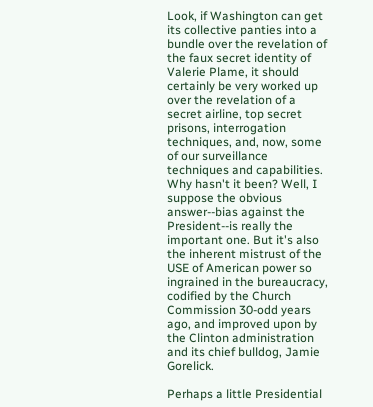Look, if Washington can get its collective panties into a bundle over the revelation of the faux secret identity of Valerie Plame, it should certainly be very worked up over the revelation of a secret airline, top secret prisons, interrogation techniques, and, now, some of our surveillance techniques and capabilities. Why hasn't it been? Well, I suppose the obvious answer--bias against the President--is really the important one. But it's also the inherent mistrust of the USE of American power so ingrained in the bureaucracy, codified by the Church Commission 30-odd years ago, and improved upon by the Clinton administration and its chief bulldog, Jamie Gorelick.

Perhaps a little Presidential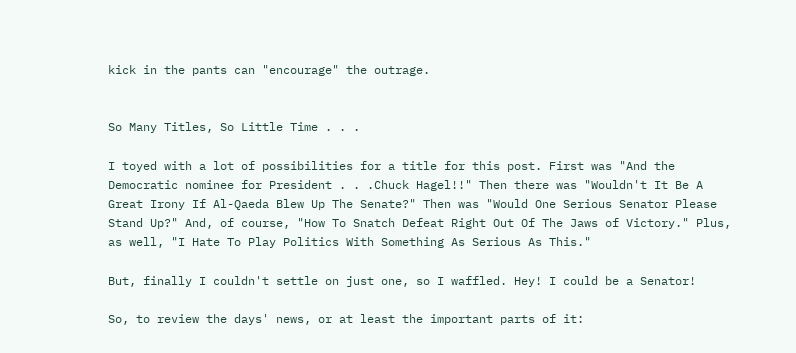kick in the pants can "encourage" the outrage.


So Many Titles, So Little Time . . .

I toyed with a lot of possibilities for a title for this post. First was "And the Democratic nominee for President . . .Chuck Hagel!!" Then there was "Wouldn't It Be A Great Irony If Al-Qaeda Blew Up The Senate?" Then was "Would One Serious Senator Please Stand Up?" And, of course, "How To Snatch Defeat Right Out Of The Jaws of Victory." Plus, as well, "I Hate To Play Politics With Something As Serious As This."

But, finally I couldn't settle on just one, so I waffled. Hey! I could be a Senator!

So, to review the days' news, or at least the important parts of it: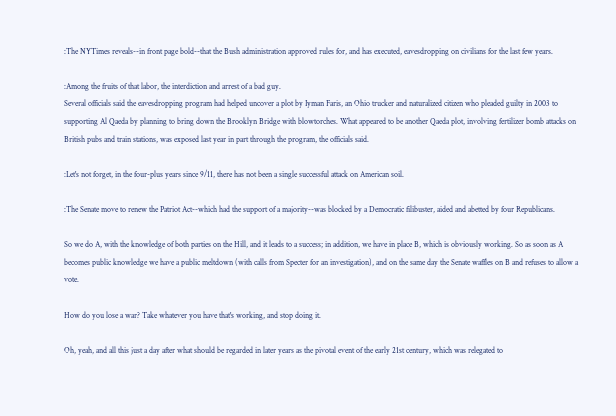:The NYTimes reveals--in front page bold--that the Bush administration approved rules for, and has executed, eavesdropping on civilians for the last few years.

:Among the fruits of that labor, the interdiction and arrest of a bad guy.
Several officials said the eavesdropping program had helped uncover a plot by Iyman Faris, an Ohio trucker and naturalized citizen who pleaded guilty in 2003 to supporting Al Qaeda by planning to bring down the Brooklyn Bridge with blowtorches. What appeared to be another Qaeda plot, involving fertilizer bomb attacks on British pubs and train stations, was exposed last year in part through the program, the officials said.

:Let's not forget, in the four-plus years since 9/11, there has not been a single successful attack on American soil.

:The Senate move to renew the Patriot Act--which had the support of a majority--was blocked by a Democratic filibuster, aided and abetted by four Republicans.

So we do A, with the knowledge of both parties on the Hill, and it leads to a success; in addition, we have in place B, which is obviously working. So as soon as A becomes public knowledge we have a public meltdown (with calls from Specter for an investigation), and on the same day the Senate waffles on B and refuses to allow a vote.

How do you lose a war? Take whatever you have that's working, and stop doing it.

Oh, yeah, and all this just a day after what should be regarded in later years as the pivotal event of the early 21st century, which was relegated to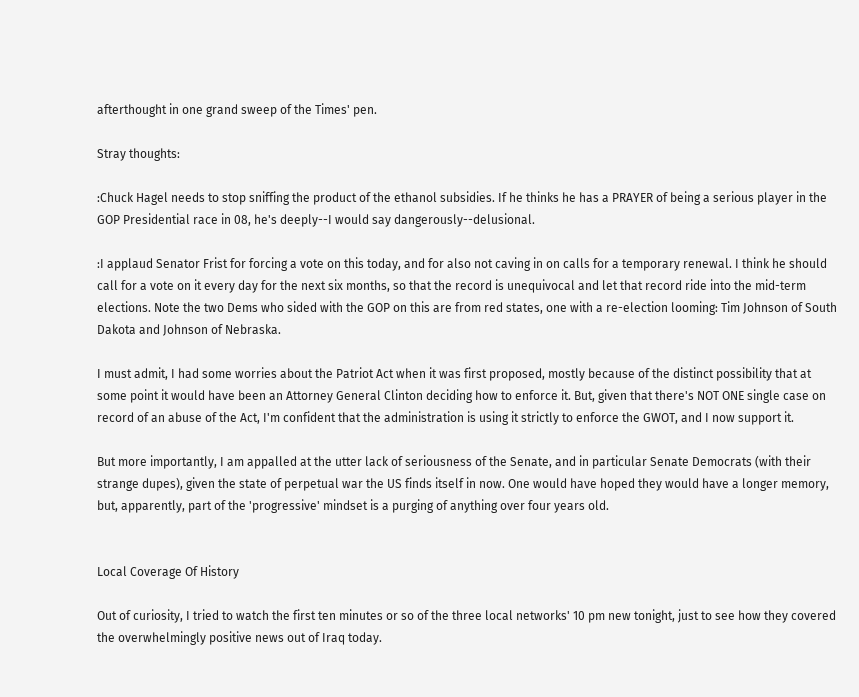afterthought in one grand sweep of the Times' pen.

Stray thoughts:

:Chuck Hagel needs to stop sniffing the product of the ethanol subsidies. If he thinks he has a PRAYER of being a serious player in the GOP Presidential race in 08, he's deeply--I would say dangerously--delusional.

:I applaud Senator Frist for forcing a vote on this today, and for also not caving in on calls for a temporary renewal. I think he should call for a vote on it every day for the next six months, so that the record is unequivocal and let that record ride into the mid-term elections. Note the two Dems who sided with the GOP on this are from red states, one with a re-election looming: Tim Johnson of South Dakota and Johnson of Nebraska.

I must admit, I had some worries about the Patriot Act when it was first proposed, mostly because of the distinct possibility that at some point it would have been an Attorney General Clinton deciding how to enforce it. But, given that there's NOT ONE single case on record of an abuse of the Act, I'm confident that the administration is using it strictly to enforce the GWOT, and I now support it.

But more importantly, I am appalled at the utter lack of seriousness of the Senate, and in particular Senate Democrats (with their strange dupes), given the state of perpetual war the US finds itself in now. One would have hoped they would have a longer memory, but, apparently, part of the 'progressive' mindset is a purging of anything over four years old.


Local Coverage Of History

Out of curiosity, I tried to watch the first ten minutes or so of the three local networks' 10 pm new tonight, just to see how they covered the overwhelmingly positive news out of Iraq today.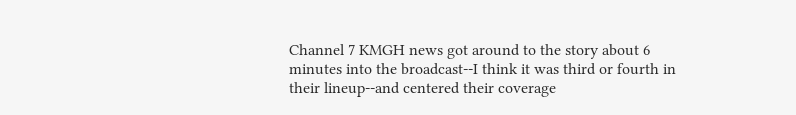Channel 7 KMGH news got around to the story about 6 minutes into the broadcast--I think it was third or fourth in their lineup--and centered their coverage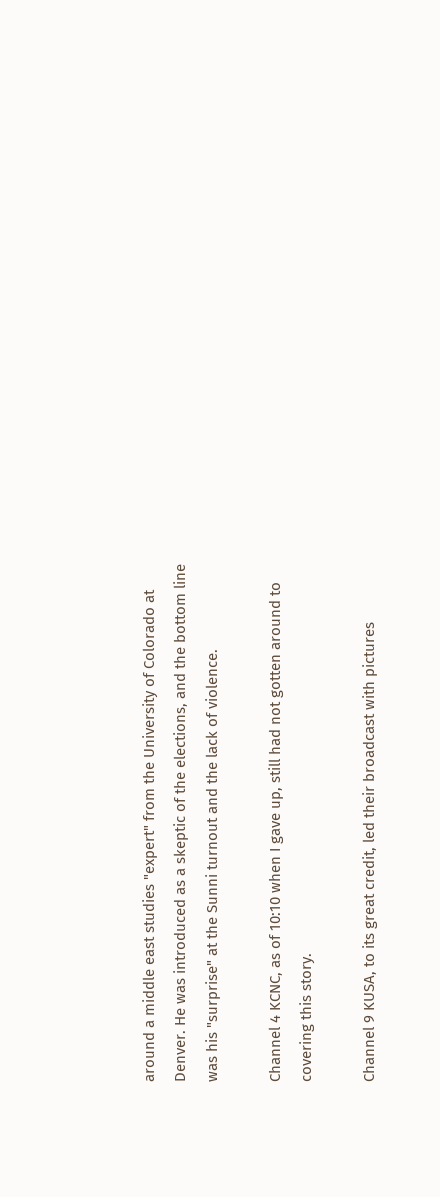around a middle east studies "expert" from the University of Colorado at Denver. He was introduced as a skeptic of the elections, and the bottom line was his "surprise" at the Sunni turnout and the lack of violence.

Channel 4 KCNC, as of 10:10 when I gave up, still had not gotten around to covering this story.

Channel 9 KUSA, to its great credit, led their broadcast with pictures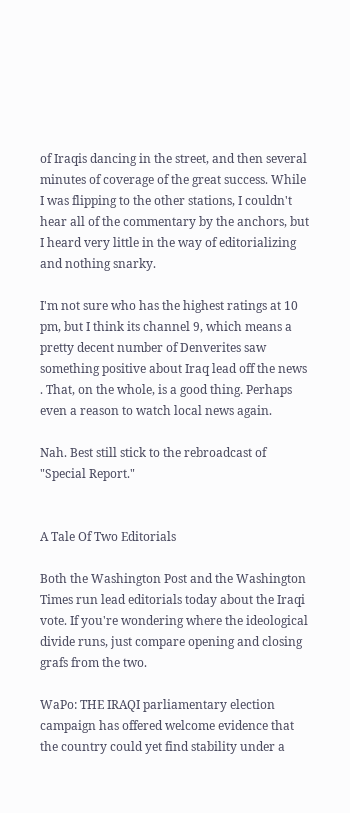of Iraqis dancing in the street, and then several minutes of coverage of the great success. While I was flipping to the other stations, I couldn't hear all of the commentary by the anchors, but I heard very little in the way of editorializing and nothing snarky.

I'm not sure who has the highest ratings at 10 pm, but I think its channel 9, which means a pretty decent number of Denverites saw something positive about Iraq lead off the news . That, on the whole, is a good thing. Perhaps even a reason to watch local news again.

Nah. Best still stick to the rebroadcast of "Special Report."


A Tale Of Two Editorials

Both the Washington Post and the Washington Times run lead editorials today about the Iraqi vote. If you're wondering where the ideological divide runs, just compare opening and closing grafs from the two.

WaPo: THE IRAQI parliamentary election campaign has offered welcome evidence that the country could yet find stability under a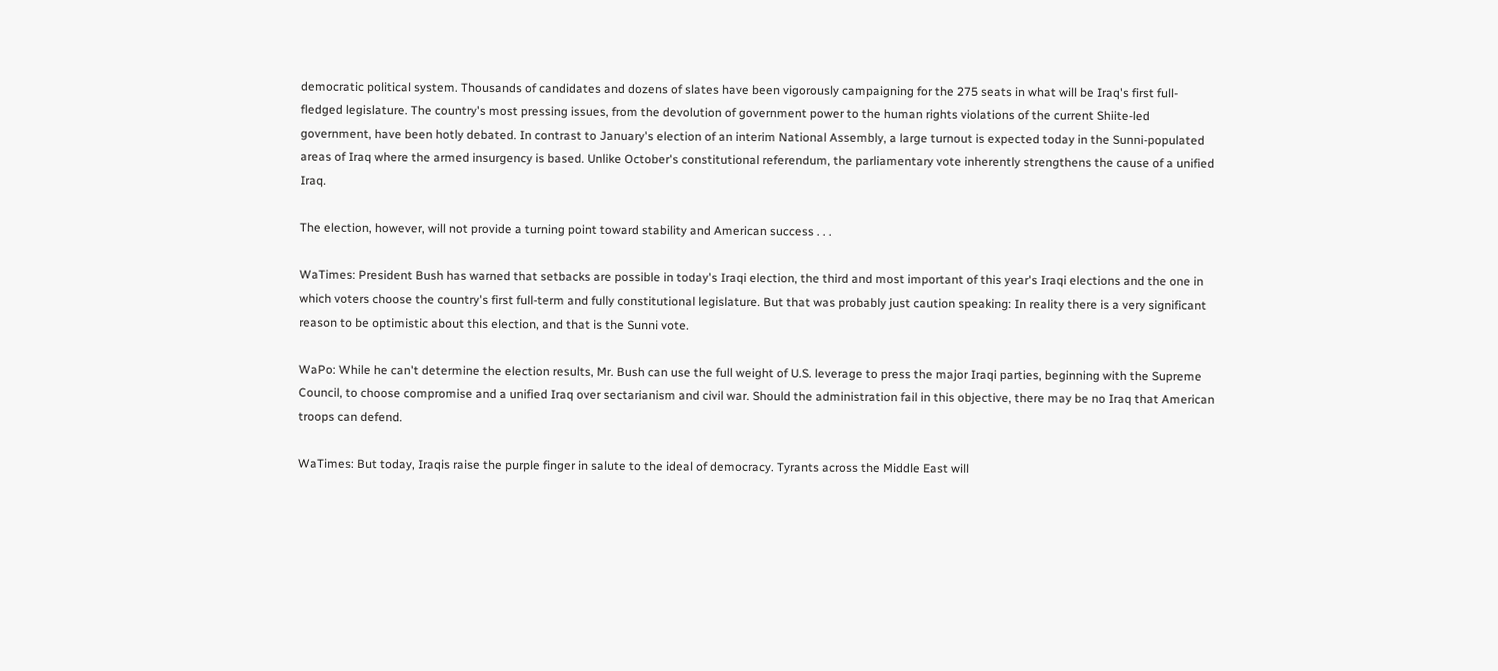democratic political system. Thousands of candidates and dozens of slates have been vigorously campaigning for the 275 seats in what will be Iraq's first full-fledged legislature. The country's most pressing issues, from the devolution of government power to the human rights violations of the current Shiite-led government, have been hotly debated. In contrast to January's election of an interim National Assembly, a large turnout is expected today in the Sunni-populated areas of Iraq where the armed insurgency is based. Unlike October's constitutional referendum, the parliamentary vote inherently strengthens the cause of a unified Iraq.

The election, however, will not provide a turning point toward stability and American success . . .

WaTimes: President Bush has warned that setbacks are possible in today's Iraqi election, the third and most important of this year's Iraqi elections and the one in which voters choose the country's first full-term and fully constitutional legislature. But that was probably just caution speaking: In reality there is a very significant reason to be optimistic about this election, and that is the Sunni vote.

WaPo: While he can't determine the election results, Mr. Bush can use the full weight of U.S. leverage to press the major Iraqi parties, beginning with the Supreme Council, to choose compromise and a unified Iraq over sectarianism and civil war. Should the administration fail in this objective, there may be no Iraq that American troops can defend.

WaTimes: But today, Iraqis raise the purple finger in salute to the ideal of democracy. Tyrants across the Middle East will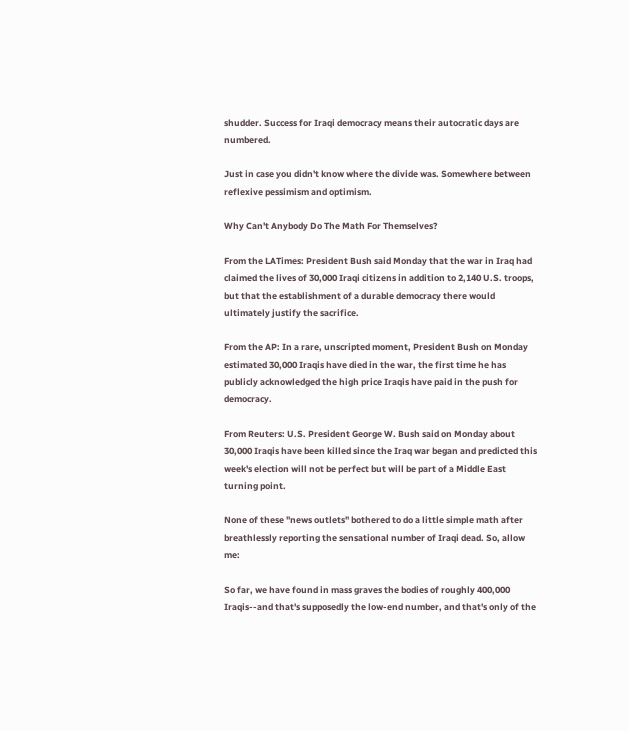shudder. Success for Iraqi democracy means their autocratic days are numbered.

Just in case you didn't know where the divide was. Somewhere between reflexive pessimism and optimism.

Why Can't Anybody Do The Math For Themselves?

From the LATimes: President Bush said Monday that the war in Iraq had claimed the lives of 30,000 Iraqi citizens in addition to 2,140 U.S. troops, but that the establishment of a durable democracy there would ultimately justify the sacrifice.

From the AP: In a rare, unscripted moment, President Bush on Monday estimated 30,000 Iraqis have died in the war, the first time he has publicly acknowledged the high price Iraqis have paid in the push for democracy.

From Reuters: U.S. President George W. Bush said on Monday about 30,000 Iraqis have been killed since the Iraq war began and predicted this week's election will not be perfect but will be part of a Middle East turning point.

None of these "news outlets" bothered to do a little simple math after breathlessly reporting the sensational number of Iraqi dead. So, allow me:

So far, we have found in mass graves the bodies of roughly 400,000 Iraqis--and that's supposedly the low-end number, and that's only of the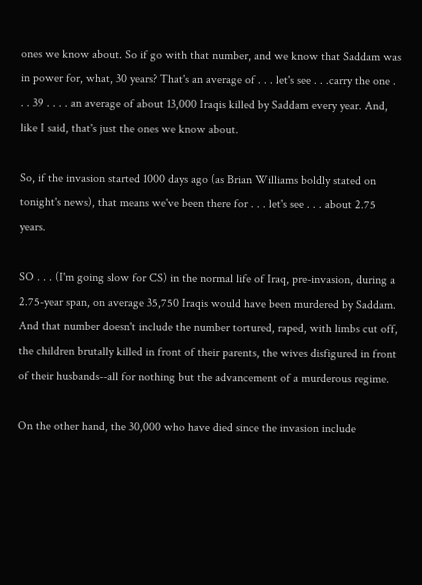ones we know about. So if go with that number, and we know that Saddam was in power for, what, 30 years? That's an average of . . . let's see . . .carry the one . . . 39 . . . . an average of about 13,000 Iraqis killed by Saddam every year. And, like I said, that's just the ones we know about.

So, if the invasion started 1000 days ago (as Brian Williams boldly stated on tonight's news), that means we've been there for . . . let's see . . . about 2.75 years.

SO . . . (I'm going slow for CS) in the normal life of Iraq, pre-invasion, during a 2.75-year span, on average 35,750 Iraqis would have been murdered by Saddam. And that number doesn't include the number tortured, raped, with limbs cut off, the children brutally killed in front of their parents, the wives disfigured in front of their husbands--all for nothing but the advancement of a murderous regime.

On the other hand, the 30,000 who have died since the invasion include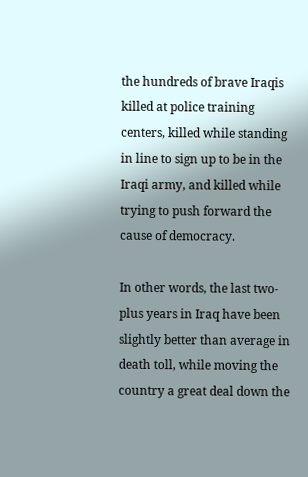the hundreds of brave Iraqis killed at police training centers, killed while standing in line to sign up to be in the Iraqi army, and killed while trying to push forward the cause of democracy.

In other words, the last two-plus years in Iraq have been slightly better than average in death toll, while moving the country a great deal down the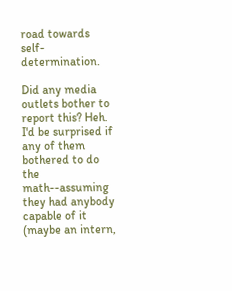road towards self-determination.

Did any media outlets bother to report this? Heh. I'd be surprised if any of them bothered to do the math--assuming they had anybody capable of it (maybe an intern,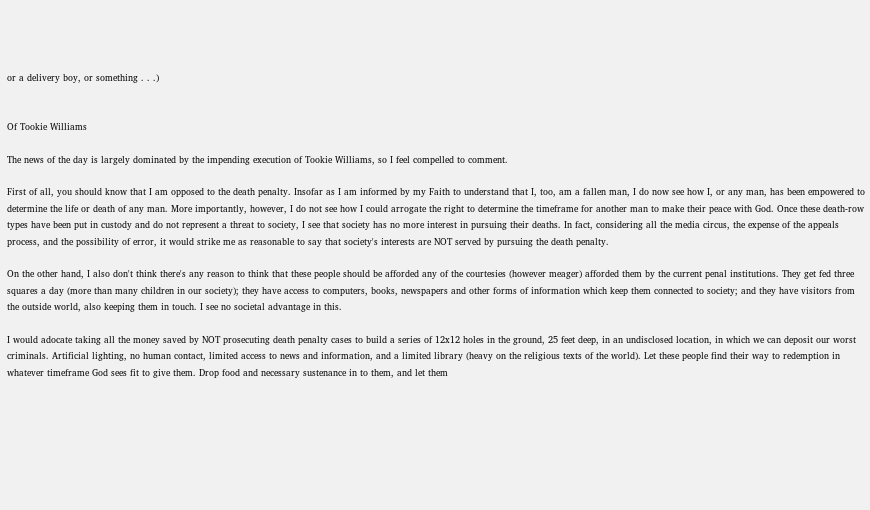or a delivery boy, or something . . .)


Of Tookie Williams

The news of the day is largely dominated by the impending execution of Tookie Williams, so I feel compelled to comment.

First of all, you should know that I am opposed to the death penalty. Insofar as I am informed by my Faith to understand that I, too, am a fallen man, I do now see how I, or any man, has been empowered to determine the life or death of any man. More importantly, however, I do not see how I could arrogate the right to determine the timeframe for another man to make their peace with God. Once these death-row types have been put in custody and do not represent a threat to society, I see that society has no more interest in pursuing their deaths. In fact, considering all the media circus, the expense of the appeals process, and the possibility of error, it would strike me as reasonable to say that society's interests are NOT served by pursuing the death penalty.

On the other hand, I also don't think there's any reason to think that these people should be afforded any of the courtesies (however meager) afforded them by the current penal institutions. They get fed three squares a day (more than many children in our society); they have access to computers, books, newspapers and other forms of information which keep them connected to society; and they have visitors from the outside world, also keeping them in touch. I see no societal advantage in this.

I would adocate taking all the money saved by NOT prosecuting death penalty cases to build a series of 12x12 holes in the ground, 25 feet deep, in an undisclosed location, in which we can deposit our worst criminals. Artificial lighting, no human contact, limited access to news and information, and a limited library (heavy on the religious texts of the world). Let these people find their way to redemption in whatever timeframe God sees fit to give them. Drop food and necessary sustenance in to them, and let them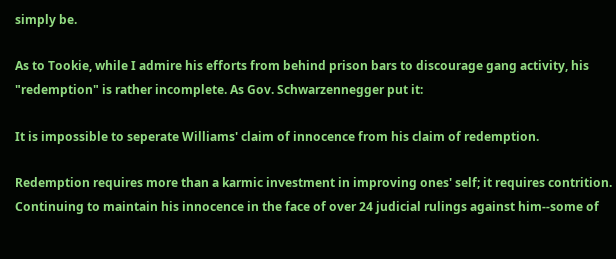simply be.

As to Tookie, while I admire his efforts from behind prison bars to discourage gang activity, his "redemption" is rather incomplete. As Gov. Schwarzennegger put it:

It is impossible to seperate Williams' claim of innocence from his claim of redemption.

Redemption requires more than a karmic investment in improving ones' self; it requires contrition. Continuing to maintain his innocence in the face of over 24 judicial rulings against him--some of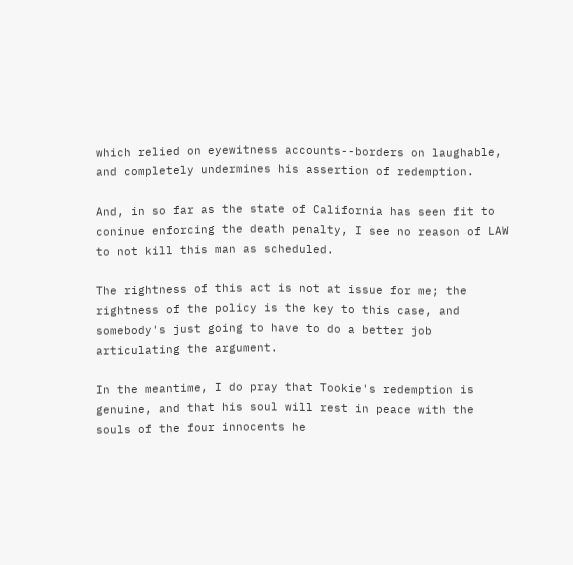which relied on eyewitness accounts--borders on laughable, and completely undermines his assertion of redemption.

And, in so far as the state of California has seen fit to coninue enforcing the death penalty, I see no reason of LAW to not kill this man as scheduled.

The rightness of this act is not at issue for me; the rightness of the policy is the key to this case, and somebody's just going to have to do a better job articulating the argument.

In the meantime, I do pray that Tookie's redemption is genuine, and that his soul will rest in peace with the souls of the four innocents he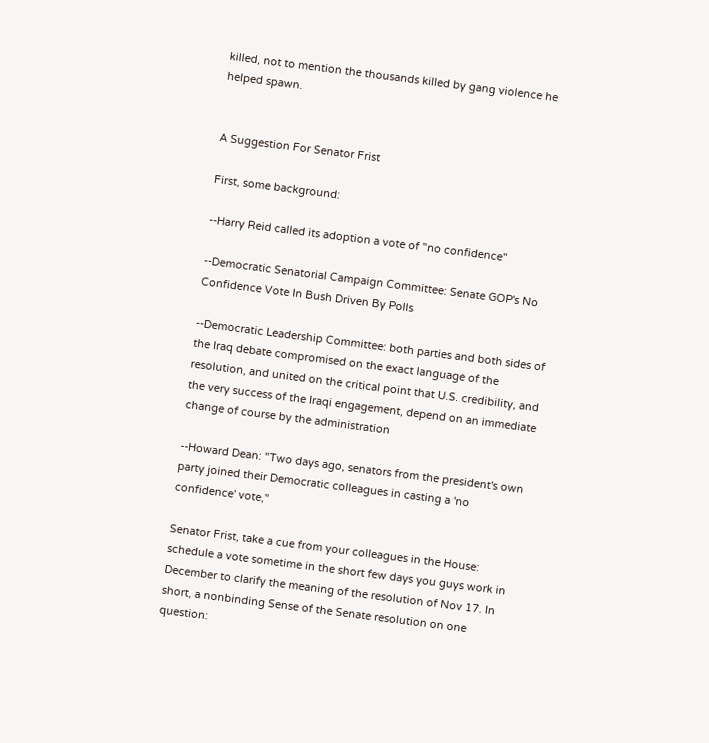killed, not to mention the thousands killed by gang violence he helped spawn.


A Suggestion For Senator Frist

First, some background:

--Harry Reid called its adoption a vote of "no confidence"

--Democratic Senatorial Campaign Committee: Senate GOP's No Confidence Vote In Bush Driven By Polls

--Democratic Leadership Committee: both parties and both sides of the Iraq debate compromised on the exact language of the resolution, and united on the critical point that U.S. credibility, and the very success of the Iraqi engagement, depend on an immediate change of course by the administration

--Howard Dean: "Two days ago, senators from the president's own party joined their Democratic colleagues in casting a 'no confidence' vote,"

Senator Frist, take a cue from your colleagues in the House: schedule a vote sometime in the short few days you guys work in December to clarify the meaning of the resolution of Nov 17. In short, a nonbinding Sense of the Senate resolution on one question: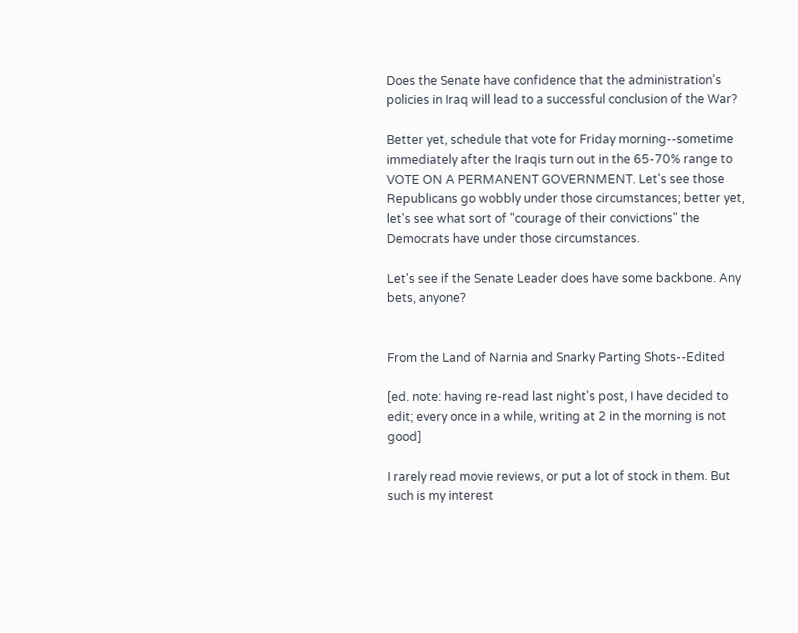Does the Senate have confidence that the administration's policies in Iraq will lead to a successful conclusion of the War?

Better yet, schedule that vote for Friday morning--sometime immediately after the Iraqis turn out in the 65-70% range to VOTE ON A PERMANENT GOVERNMENT. Let's see those Republicans go wobbly under those circumstances; better yet, let's see what sort of "courage of their convictions" the Democrats have under those circumstances.

Let's see if the Senate Leader does have some backbone. Any bets, anyone?


From the Land of Narnia and Snarky Parting Shots--Edited

[ed. note: having re-read last night's post, I have decided to edit; every once in a while, writing at 2 in the morning is not good]

I rarely read movie reviews, or put a lot of stock in them. But such is my interest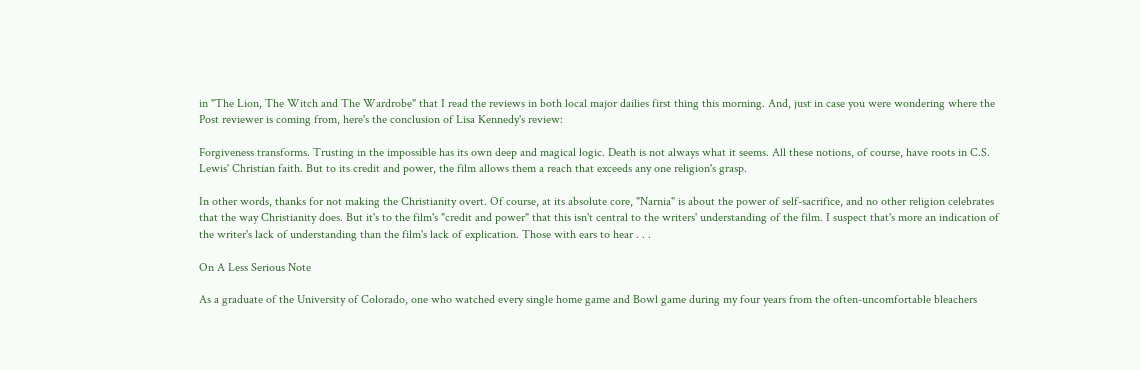in "The Lion, The Witch and The Wardrobe" that I read the reviews in both local major dailies first thing this morning. And, just in case you were wondering where the Post reviewer is coming from, here's the conclusion of Lisa Kennedy's review:

Forgiveness transforms. Trusting in the impossible has its own deep and magical logic. Death is not always what it seems. All these notions, of course, have roots in C.S. Lewis' Christian faith. But to its credit and power, the film allows them a reach that exceeds any one religion's grasp.

In other words, thanks for not making the Christianity overt. Of course, at its absolute core, "Narnia" is about the power of self-sacrifice, and no other religion celebrates that the way Christianity does. But it's to the film's "credit and power" that this isn't central to the writers' understanding of the film. I suspect that's more an indication of the writer's lack of understanding than the film's lack of explication. Those with ears to hear . . .

On A Less Serious Note

As a graduate of the University of Colorado, one who watched every single home game and Bowl game during my four years from the often-uncomfortable bleachers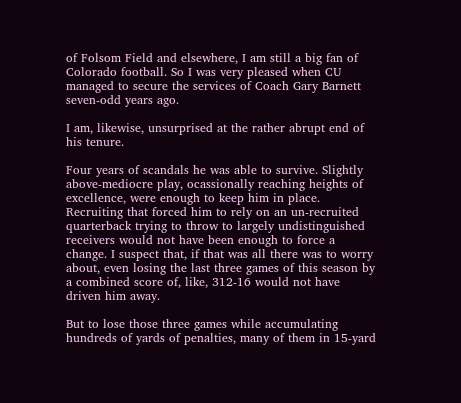of Folsom Field and elsewhere, I am still a big fan of Colorado football. So I was very pleased when CU managed to secure the services of Coach Gary Barnett seven-odd years ago.

I am, likewise, unsurprised at the rather abrupt end of his tenure.

Four years of scandals he was able to survive. Slightly above-mediocre play, ocassionally reaching heights of excellence, were enough to keep him in place. Recruiting that forced him to rely on an un-recruited quarterback trying to throw to largely undistinguished receivers would not have been enough to force a change. I suspect that, if that was all there was to worry about, even losing the last three games of this season by a combined score of, like, 312-16 would not have driven him away.

But to lose those three games while accumulating hundreds of yards of penalties, many of them in 15-yard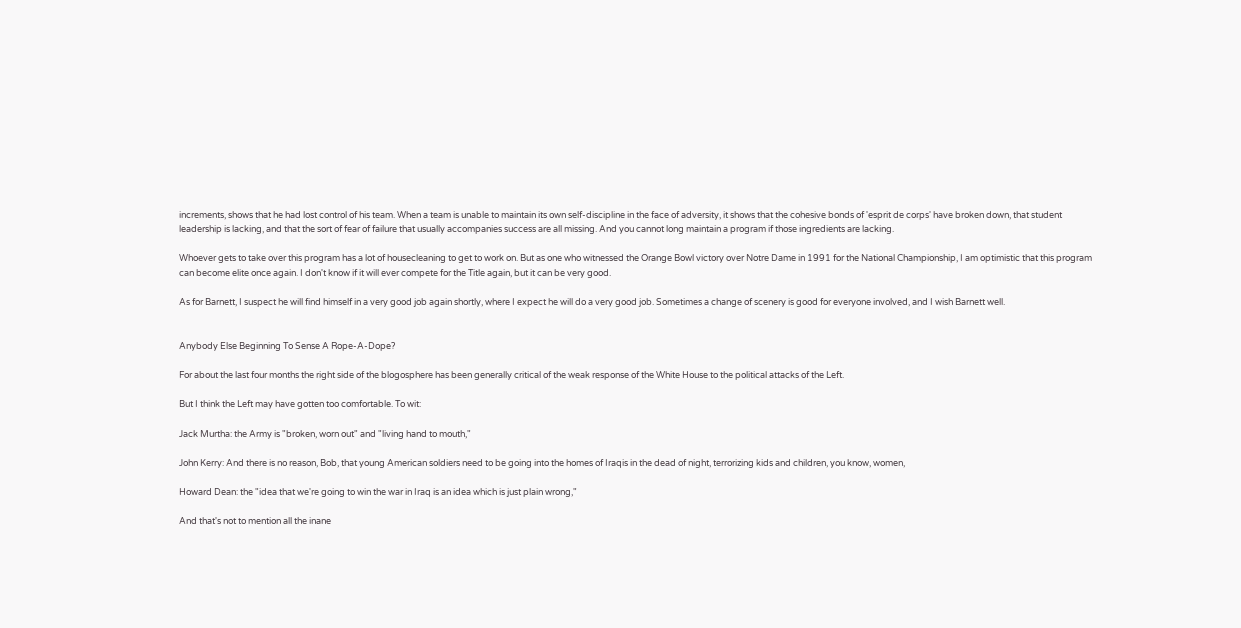increments, shows that he had lost control of his team. When a team is unable to maintain its own self-discipline in the face of adversity, it shows that the cohesive bonds of 'esprit de corps' have broken down, that student leadership is lacking, and that the sort of fear of failure that usually accompanies success are all missing. And you cannot long maintain a program if those ingredients are lacking.

Whoever gets to take over this program has a lot of housecleaning to get to work on. But as one who witnessed the Orange Bowl victory over Notre Dame in 1991 for the National Championship, I am optimistic that this program can become elite once again. I don't know if it will ever compete for the Title again, but it can be very good.

As for Barnett, I suspect he will find himself in a very good job again shortly, where I expect he will do a very good job. Sometimes a change of scenery is good for everyone involved, and I wish Barnett well.


Anybody Else Beginning To Sense A Rope-A-Dope?

For about the last four months the right side of the blogosphere has been generally critical of the weak response of the White House to the political attacks of the Left.

But I think the Left may have gotten too comfortable. To wit:

Jack Murtha: the Army is "broken, worn out" and "living hand to mouth,"

John Kerry: And there is no reason, Bob, that young American soldiers need to be going into the homes of Iraqis in the dead of night, terrorizing kids and children, you know, women,

Howard Dean: the "idea that we're going to win the war in Iraq is an idea which is just plain wrong,"

And that's not to mention all the inane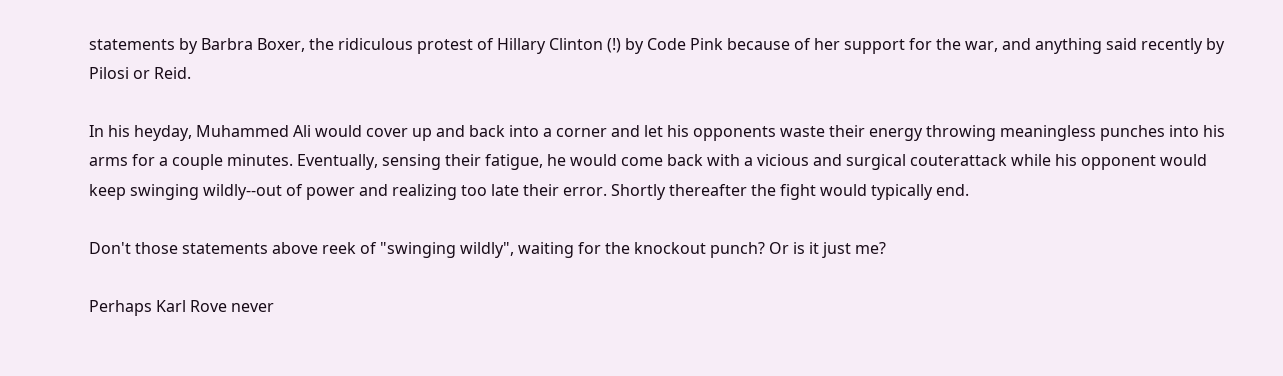statements by Barbra Boxer, the ridiculous protest of Hillary Clinton (!) by Code Pink because of her support for the war, and anything said recently by Pilosi or Reid.

In his heyday, Muhammed Ali would cover up and back into a corner and let his opponents waste their energy throwing meaningless punches into his arms for a couple minutes. Eventually, sensing their fatigue, he would come back with a vicious and surgical couterattack while his opponent would keep swinging wildly--out of power and realizing too late their error. Shortly thereafter the fight would typically end.

Don't those statements above reek of "swinging wildly", waiting for the knockout punch? Or is it just me?

Perhaps Karl Rove never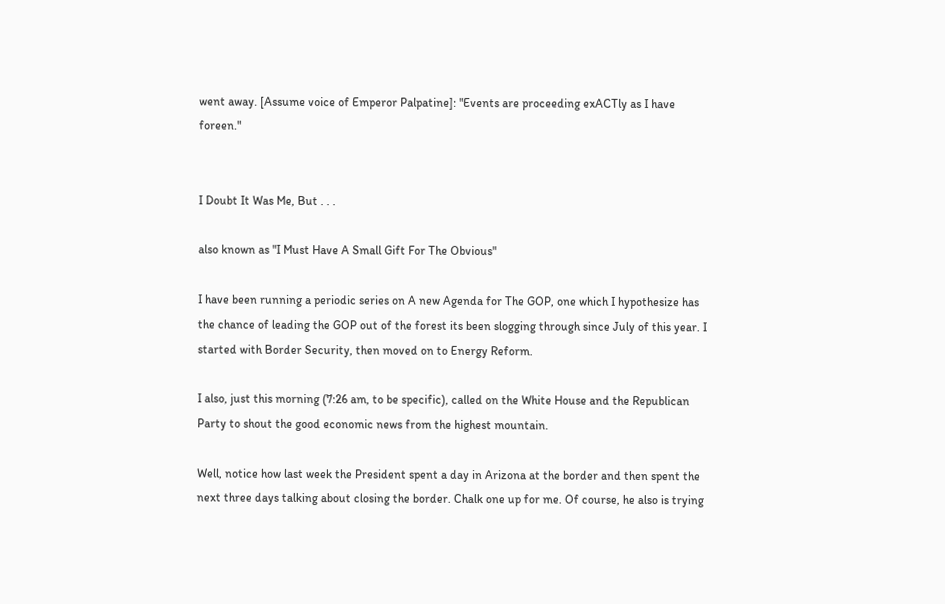went away. [Assume voice of Emperor Palpatine]: "Events are proceeding exACTly as I have foreen."


I Doubt It Was Me, But . . .

also known as "I Must Have A Small Gift For The Obvious"

I have been running a periodic series on A new Agenda for The GOP, one which I hypothesize has the chance of leading the GOP out of the forest its been slogging through since July of this year. I started with Border Security, then moved on to Energy Reform.

I also, just this morning (7:26 am, to be specific), called on the White House and the Republican Party to shout the good economic news from the highest mountain.

Well, notice how last week the President spent a day in Arizona at the border and then spent the next three days talking about closing the border. Chalk one up for me. Of course, he also is trying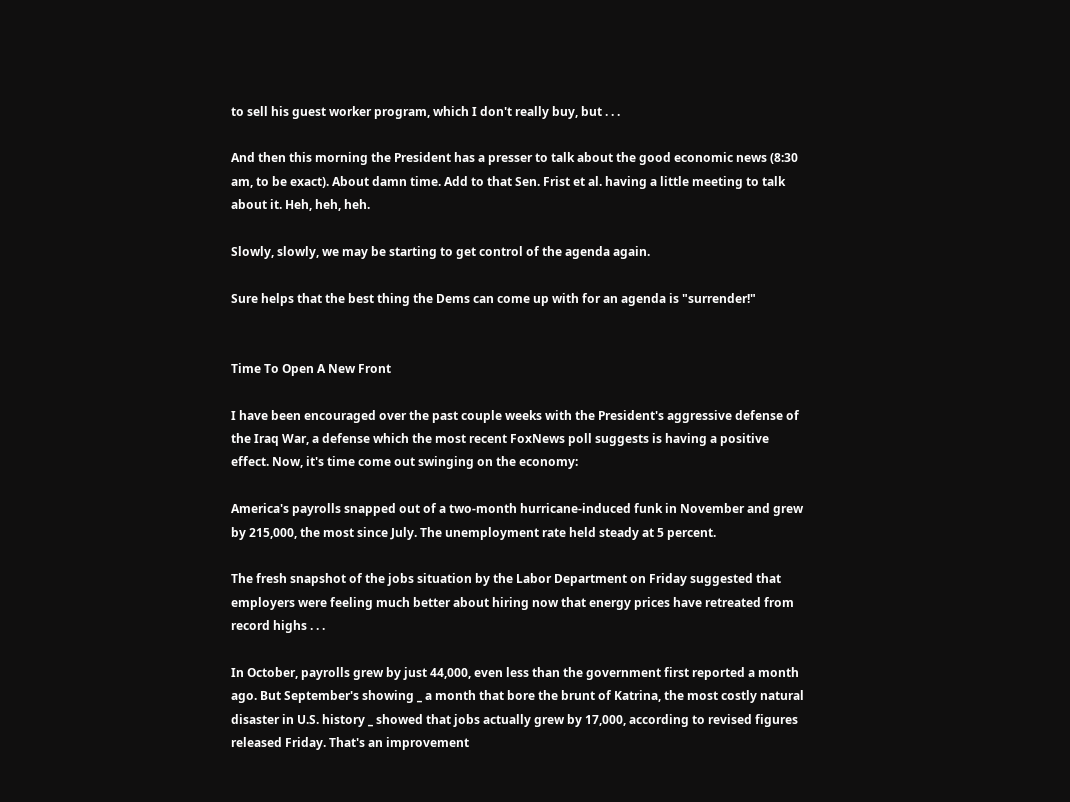to sell his guest worker program, which I don't really buy, but . . .

And then this morning the President has a presser to talk about the good economic news (8:30 am, to be exact). About damn time. Add to that Sen. Frist et al. having a little meeting to talk about it. Heh, heh, heh.

Slowly, slowly, we may be starting to get control of the agenda again.

Sure helps that the best thing the Dems can come up with for an agenda is "surrender!"


Time To Open A New Front

I have been encouraged over the past couple weeks with the President's aggressive defense of the Iraq War, a defense which the most recent FoxNews poll suggests is having a positive effect. Now, it's time come out swinging on the economy:

America's payrolls snapped out of a two-month hurricane-induced funk in November and grew by 215,000, the most since July. The unemployment rate held steady at 5 percent.

The fresh snapshot of the jobs situation by the Labor Department on Friday suggested that employers were feeling much better about hiring now that energy prices have retreated from record highs . . .

In October, payrolls grew by just 44,000, even less than the government first reported a month ago. But September's showing _ a month that bore the brunt of Katrina, the most costly natural disaster in U.S. history _ showed that jobs actually grew by 17,000, according to revised figures released Friday. That's an improvement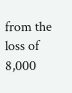from the loss of 8,000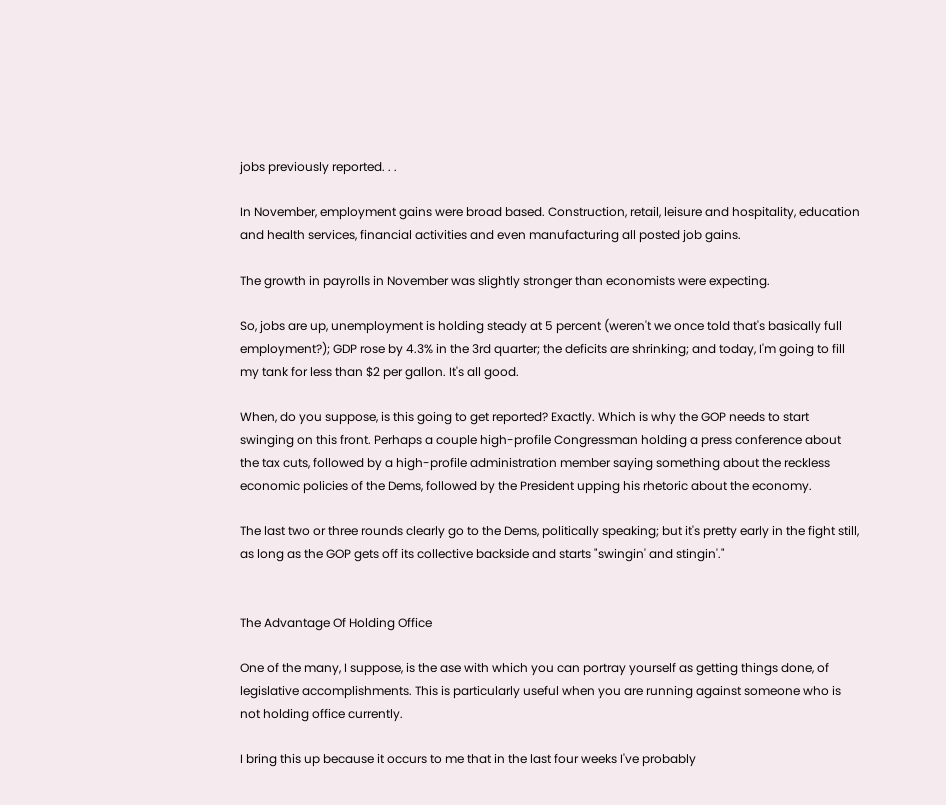jobs previously reported. . .

In November, employment gains were broad based. Construction, retail, leisure and hospitality, education and health services, financial activities and even manufacturing all posted job gains.

The growth in payrolls in November was slightly stronger than economists were expecting.

So, jobs are up, unemployment is holding steady at 5 percent (weren't we once told that's basically full employment?); GDP rose by 4.3% in the 3rd quarter; the deficits are shrinking; and today, I'm going to fill my tank for less than $2 per gallon. It's all good.

When, do you suppose, is this going to get reported? Exactly. Which is why the GOP needs to start swinging on this front. Perhaps a couple high-profile Congressman holding a press conference about the tax cuts, followed by a high-profile administration member saying something about the reckless economic policies of the Dems, followed by the President upping his rhetoric about the economy.

The last two or three rounds clearly go to the Dems, politically speaking; but it's pretty early in the fight still, as long as the GOP gets off its collective backside and starts "swingin' and stingin'."


The Advantage Of Holding Office

One of the many, I suppose, is the ase with which you can portray yourself as getting things done, of legislative accomplishments. This is particularly useful when you are running against someone who is not holding office currently.

I bring this up because it occurs to me that in the last four weeks I've probably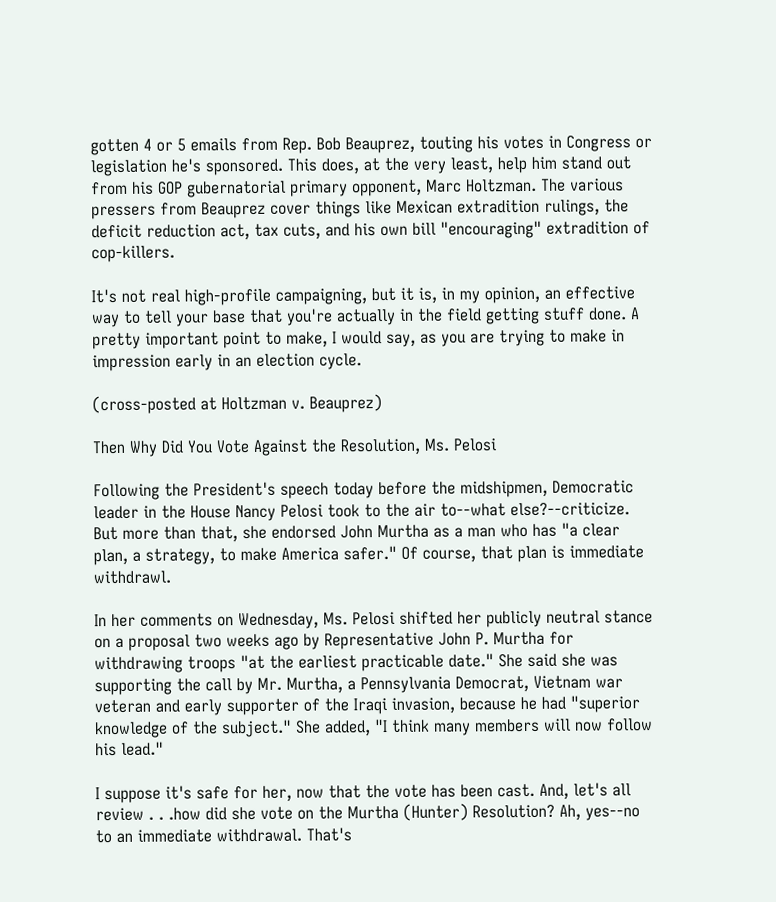gotten 4 or 5 emails from Rep. Bob Beauprez, touting his votes in Congress or legislation he's sponsored. This does, at the very least, help him stand out from his GOP gubernatorial primary opponent, Marc Holtzman. The various pressers from Beauprez cover things like Mexican extradition rulings, the deficit reduction act, tax cuts, and his own bill "encouraging" extradition of cop-killers.

It's not real high-profile campaigning, but it is, in my opinion, an effective way to tell your base that you're actually in the field getting stuff done. A pretty important point to make, I would say, as you are trying to make in impression early in an election cycle.

(cross-posted at Holtzman v. Beauprez)

Then Why Did You Vote Against the Resolution, Ms. Pelosi

Following the President's speech today before the midshipmen, Democratic leader in the House Nancy Pelosi took to the air to--what else?--criticize. But more than that, she endorsed John Murtha as a man who has "a clear plan, a strategy, to make America safer." Of course, that plan is immediate withdrawl.

In her comments on Wednesday, Ms. Pelosi shifted her publicly neutral stance on a proposal two weeks ago by Representative John P. Murtha for withdrawing troops "at the earliest practicable date." She said she was supporting the call by Mr. Murtha, a Pennsylvania Democrat, Vietnam war veteran and early supporter of the Iraqi invasion, because he had "superior knowledge of the subject." She added, "I think many members will now follow his lead."

I suppose it's safe for her, now that the vote has been cast. And, let's all review . . .how did she vote on the Murtha (Hunter) Resolution? Ah, yes--no to an immediate withdrawal. That's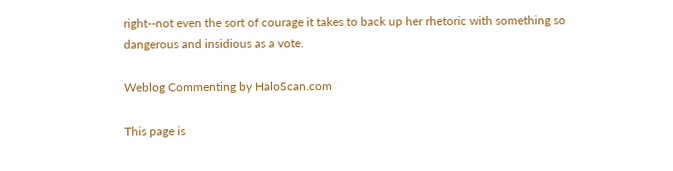right--not even the sort of courage it takes to back up her rhetoric with something so dangerous and insidious as a vote.

Weblog Commenting by HaloScan.com

This page is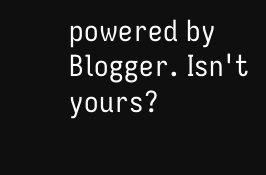powered by Blogger. Isn't yours?